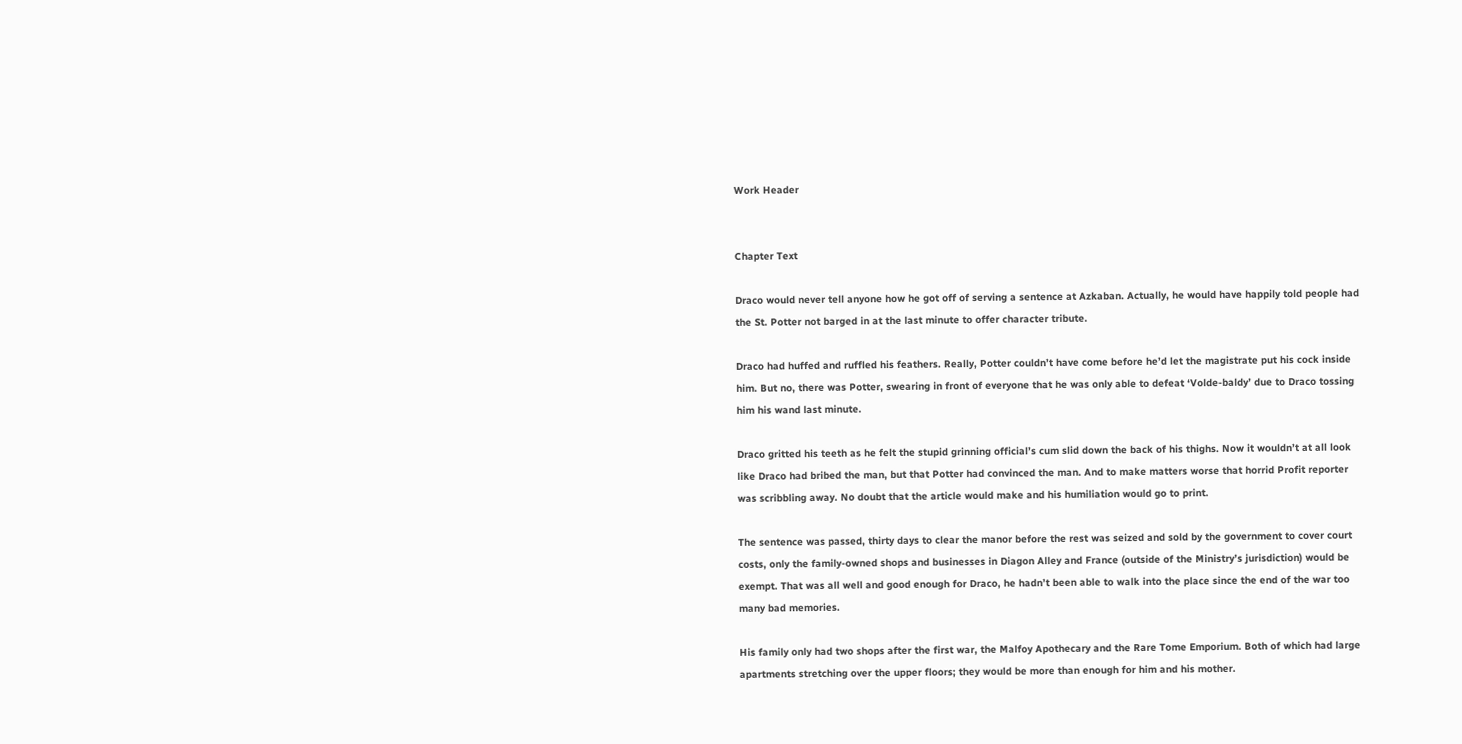Work Header


Chapter Text

Draco would never tell anyone how he got off of serving a sentence at Azkaban. Actually, he would have happily told people had the St. Potter not barged in at the last minute to offer character tribute.

Draco had huffed and ruffled his feathers. Really, Potter couldn’t have come before he’d let the magistrate put his cock inside him. But no, there was Potter, swearing in front of everyone that he was only able to defeat ‘Volde-baldy’ due to Draco tossing him his wand last minute.

Draco gritted his teeth as he felt the stupid grinning official’s cum slid down the back of his thighs. Now it wouldn’t at all look like Draco had bribed the man, but that Potter had convinced the man. And to make matters worse that horrid Profit reporter was scribbling away. No doubt that the article would make and his humiliation would go to print.

The sentence was passed, thirty days to clear the manor before the rest was seized and sold by the government to cover court costs, only the family-owned shops and businesses in Diagon Alley and France (outside of the Ministry’s jurisdiction) would be exempt. That was all well and good enough for Draco, he hadn’t been able to walk into the place since the end of the war too many bad memories.

His family only had two shops after the first war, the Malfoy Apothecary and the Rare Tome Emporium. Both of which had large apartments stretching over the upper floors; they would be more than enough for him and his mother.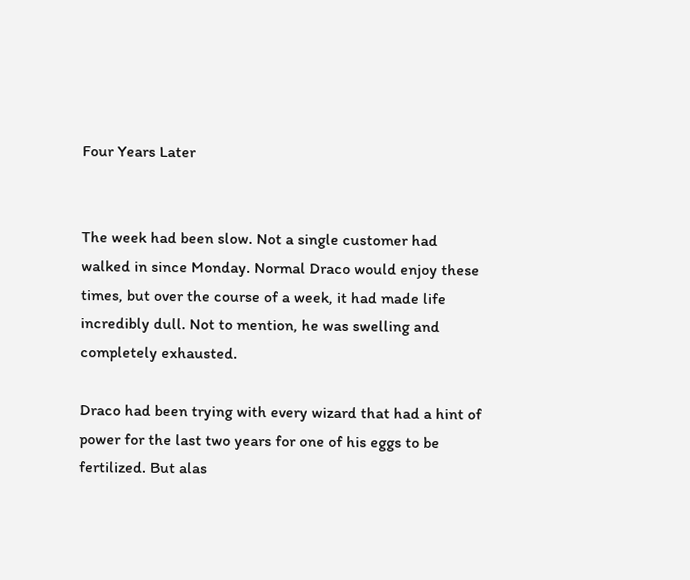Four Years Later


The week had been slow. Not a single customer had walked in since Monday. Normal Draco would enjoy these times, but over the course of a week, it had made life incredibly dull. Not to mention, he was swelling and completely exhausted.

Draco had been trying with every wizard that had a hint of power for the last two years for one of his eggs to be fertilized. But alas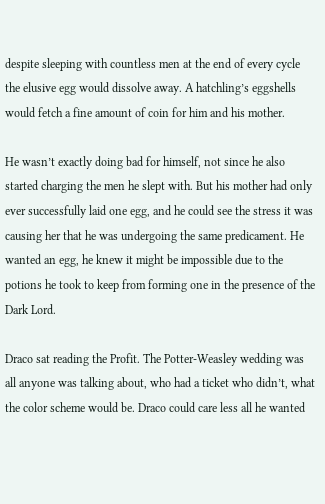despite sleeping with countless men at the end of every cycle the elusive egg would dissolve away. A hatchling’s eggshells would fetch a fine amount of coin for him and his mother.

He wasn’t exactly doing bad for himself, not since he also started charging the men he slept with. But his mother had only ever successfully laid one egg, and he could see the stress it was causing her that he was undergoing the same predicament. He wanted an egg, he knew it might be impossible due to the potions he took to keep from forming one in the presence of the Dark Lord.

Draco sat reading the Profit. The Potter-Weasley wedding was all anyone was talking about, who had a ticket who didn’t, what the color scheme would be. Draco could care less all he wanted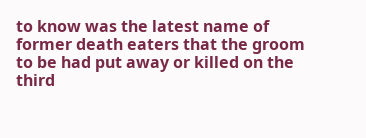to know was the latest name of former death eaters that the groom to be had put away or killed on the third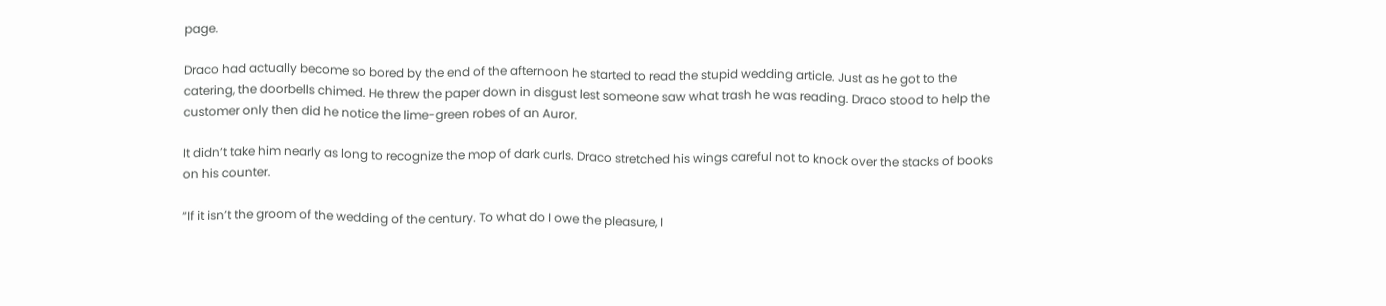page.

Draco had actually become so bored by the end of the afternoon he started to read the stupid wedding article. Just as he got to the catering, the doorbells chimed. He threw the paper down in disgust lest someone saw what trash he was reading. Draco stood to help the customer only then did he notice the lime-green robes of an Auror.

It didn’t take him nearly as long to recognize the mop of dark curls. Draco stretched his wings careful not to knock over the stacks of books on his counter.

“If it isn’t the groom of the wedding of the century. To what do I owe the pleasure, I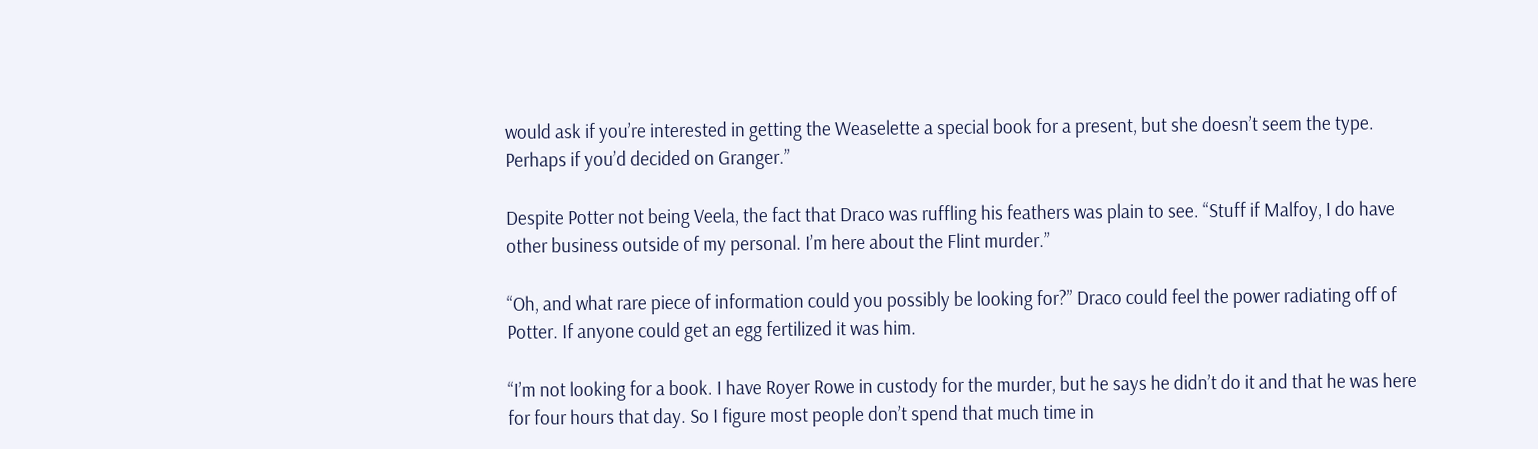would ask if you’re interested in getting the Weaselette a special book for a present, but she doesn’t seem the type. Perhaps if you’d decided on Granger.”

Despite Potter not being Veela, the fact that Draco was ruffling his feathers was plain to see. “Stuff if Malfoy, I do have other business outside of my personal. I’m here about the Flint murder.”

“Oh, and what rare piece of information could you possibly be looking for?” Draco could feel the power radiating off of Potter. If anyone could get an egg fertilized it was him.

“I’m not looking for a book. I have Royer Rowe in custody for the murder, but he says he didn’t do it and that he was here for four hours that day. So I figure most people don’t spend that much time in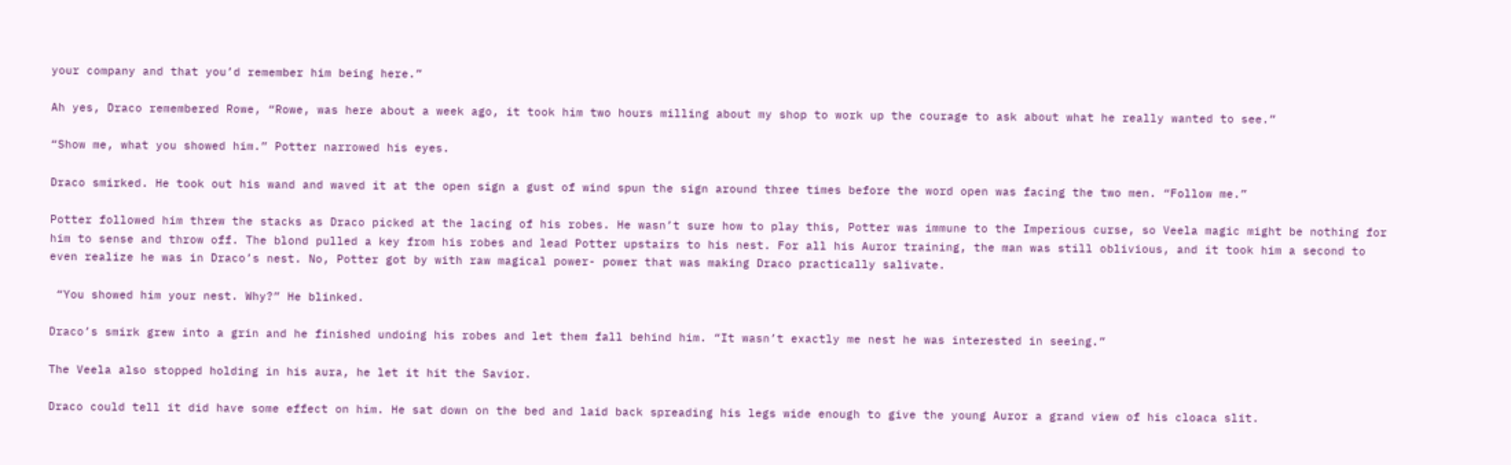your company and that you’d remember him being here.”

Ah yes, Draco remembered Rowe, “Rowe, was here about a week ago, it took him two hours milling about my shop to work up the courage to ask about what he really wanted to see.”

“Show me, what you showed him.” Potter narrowed his eyes.

Draco smirked. He took out his wand and waved it at the open sign a gust of wind spun the sign around three times before the word open was facing the two men. “Follow me.”

Potter followed him threw the stacks as Draco picked at the lacing of his robes. He wasn’t sure how to play this, Potter was immune to the Imperious curse, so Veela magic might be nothing for him to sense and throw off. The blond pulled a key from his robes and lead Potter upstairs to his nest. For all his Auror training, the man was still oblivious, and it took him a second to even realize he was in Draco’s nest. No, Potter got by with raw magical power- power that was making Draco practically salivate.

 “You showed him your nest. Why?” He blinked.

Draco’s smirk grew into a grin and he finished undoing his robes and let them fall behind him. “It wasn’t exactly me nest he was interested in seeing.”

The Veela also stopped holding in his aura, he let it hit the Savior.

Draco could tell it did have some effect on him. He sat down on the bed and laid back spreading his legs wide enough to give the young Auror a grand view of his cloaca slit.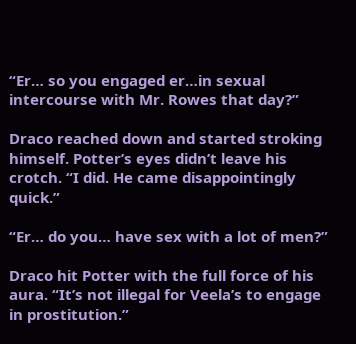“Er… so you engaged er…in sexual intercourse with Mr. Rowes that day?”

Draco reached down and started stroking himself. Potter’s eyes didn’t leave his crotch. “I did. He came disappointingly quick.”

“Er… do you… have sex with a lot of men?”

Draco hit Potter with the full force of his aura. “It’s not illegal for Veela’s to engage in prostitution.”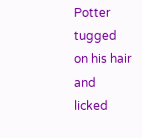Potter tugged on his hair and licked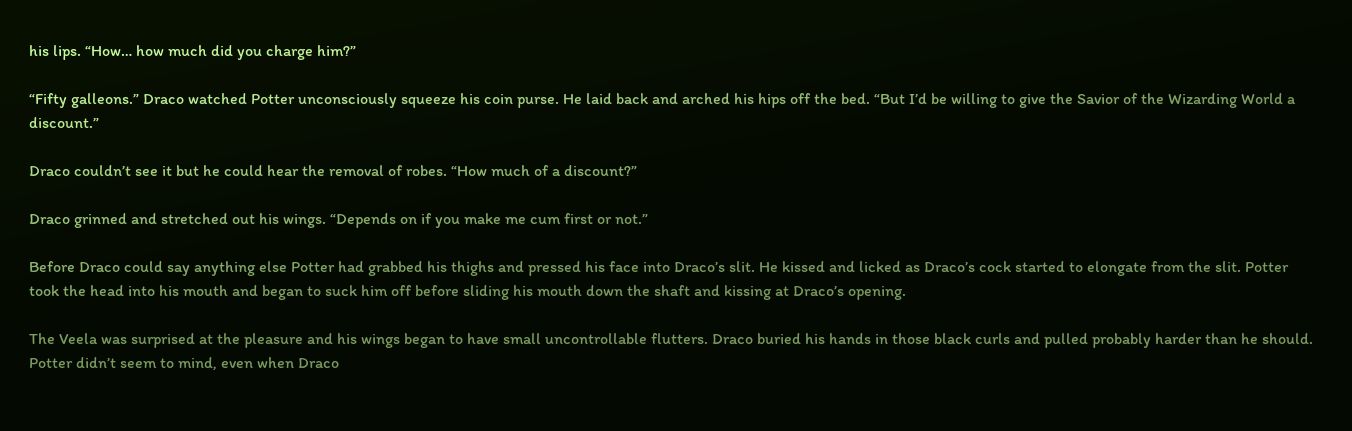his lips. “How… how much did you charge him?”

“Fifty galleons.” Draco watched Potter unconsciously squeeze his coin purse. He laid back and arched his hips off the bed. “But I’d be willing to give the Savior of the Wizarding World a discount.”

Draco couldn’t see it but he could hear the removal of robes. “How much of a discount?”

Draco grinned and stretched out his wings. “Depends on if you make me cum first or not.”

Before Draco could say anything else Potter had grabbed his thighs and pressed his face into Draco’s slit. He kissed and licked as Draco’s cock started to elongate from the slit. Potter took the head into his mouth and began to suck him off before sliding his mouth down the shaft and kissing at Draco’s opening.

The Veela was surprised at the pleasure and his wings began to have small uncontrollable flutters. Draco buried his hands in those black curls and pulled probably harder than he should. Potter didn’t seem to mind, even when Draco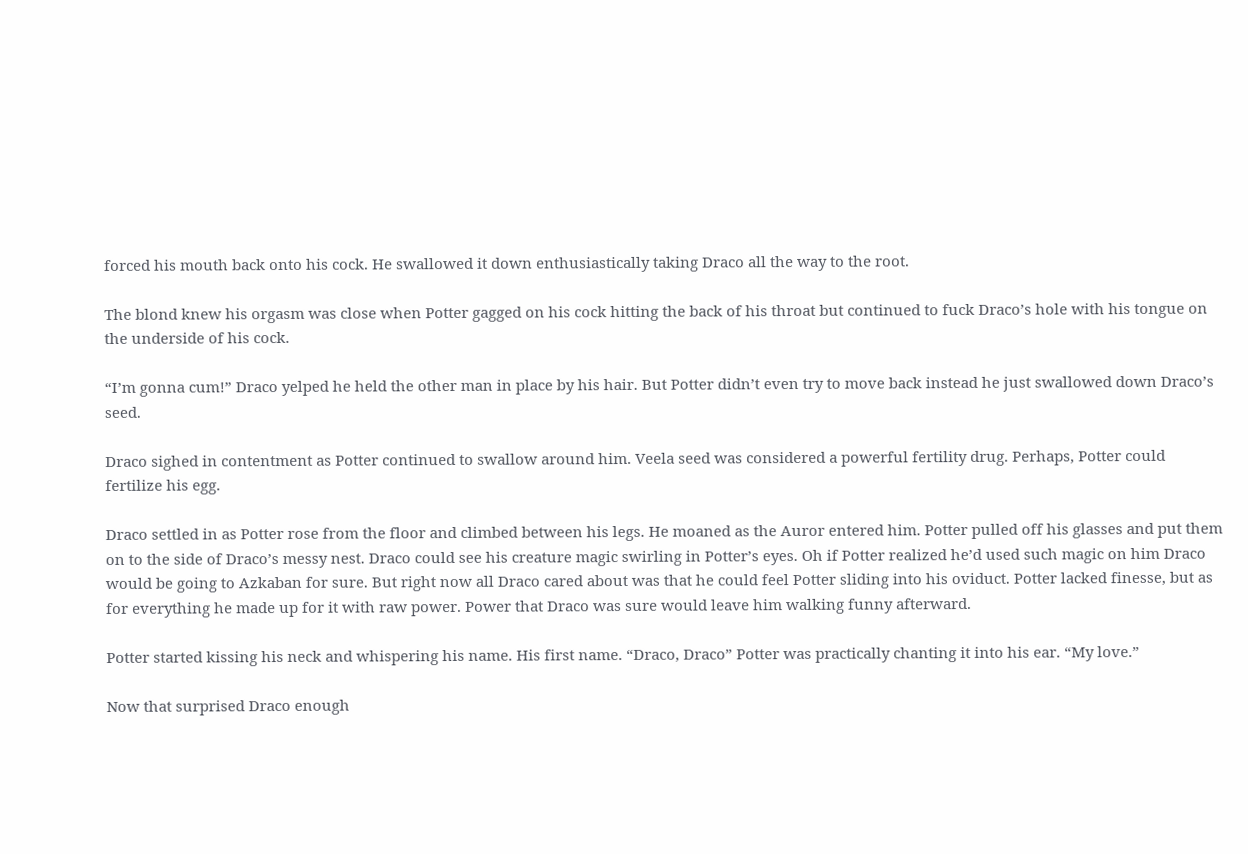forced his mouth back onto his cock. He swallowed it down enthusiastically taking Draco all the way to the root.

The blond knew his orgasm was close when Potter gagged on his cock hitting the back of his throat but continued to fuck Draco’s hole with his tongue on the underside of his cock.

“I’m gonna cum!” Draco yelped he held the other man in place by his hair. But Potter didn’t even try to move back instead he just swallowed down Draco’s seed.

Draco sighed in contentment as Potter continued to swallow around him. Veela seed was considered a powerful fertility drug. Perhaps, Potter could fertilize his egg.

Draco settled in as Potter rose from the floor and climbed between his legs. He moaned as the Auror entered him. Potter pulled off his glasses and put them on to the side of Draco’s messy nest. Draco could see his creature magic swirling in Potter’s eyes. Oh if Potter realized he’d used such magic on him Draco would be going to Azkaban for sure. But right now all Draco cared about was that he could feel Potter sliding into his oviduct. Potter lacked finesse, but as for everything he made up for it with raw power. Power that Draco was sure would leave him walking funny afterward.

Potter started kissing his neck and whispering his name. His first name. “Draco, Draco” Potter was practically chanting it into his ear. “My love.”

Now that surprised Draco enough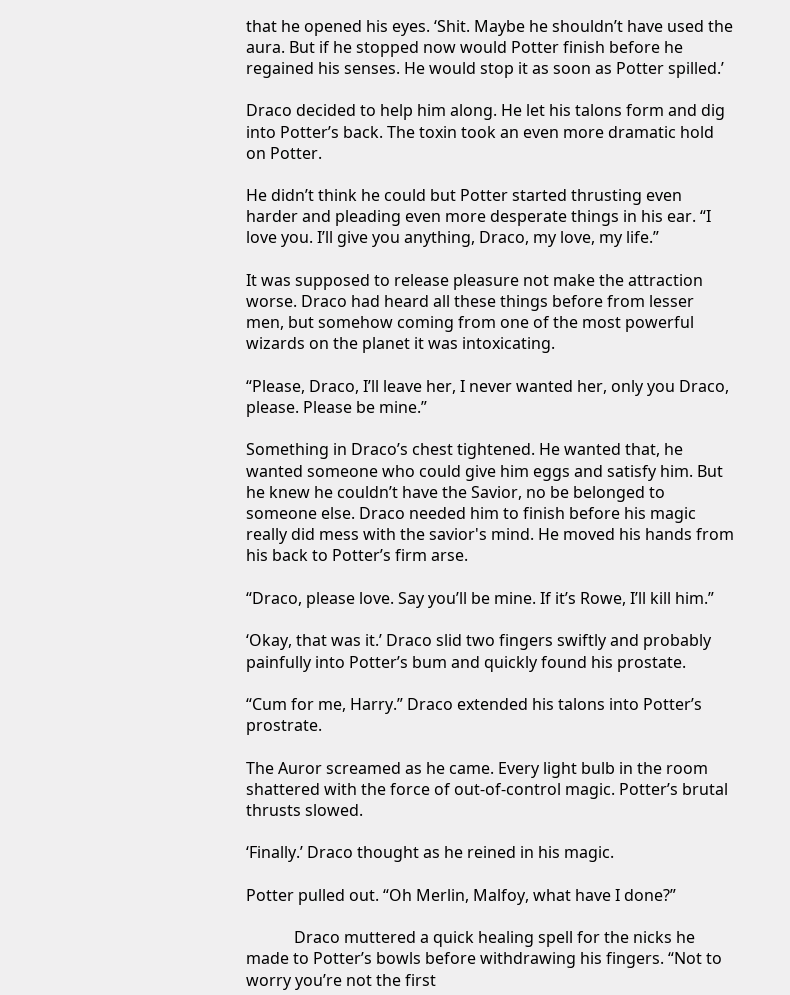that he opened his eyes. ‘Shit. Maybe he shouldn’t have used the aura. But if he stopped now would Potter finish before he regained his senses. He would stop it as soon as Potter spilled.’

Draco decided to help him along. He let his talons form and dig into Potter’s back. The toxin took an even more dramatic hold on Potter.

He didn’t think he could but Potter started thrusting even harder and pleading even more desperate things in his ear. “I love you. I’ll give you anything, Draco, my love, my life.”

It was supposed to release pleasure not make the attraction worse. Draco had heard all these things before from lesser men, but somehow coming from one of the most powerful wizards on the planet it was intoxicating.

“Please, Draco, I’ll leave her, I never wanted her, only you Draco, please. Please be mine.”

Something in Draco’s chest tightened. He wanted that, he wanted someone who could give him eggs and satisfy him. But he knew he couldn’t have the Savior, no be belonged to someone else. Draco needed him to finish before his magic really did mess with the savior's mind. He moved his hands from his back to Potter’s firm arse.

“Draco, please love. Say you’ll be mine. If it’s Rowe, I’ll kill him.”

‘Okay, that was it.’ Draco slid two fingers swiftly and probably painfully into Potter’s bum and quickly found his prostate.

“Cum for me, Harry.” Draco extended his talons into Potter’s prostrate.

The Auror screamed as he came. Every light bulb in the room shattered with the force of out-of-control magic. Potter’s brutal thrusts slowed.

‘Finally.’ Draco thought as he reined in his magic.

Potter pulled out. “Oh Merlin, Malfoy, what have I done?”

            Draco muttered a quick healing spell for the nicks he made to Potter’s bowls before withdrawing his fingers. “Not to worry you’re not the first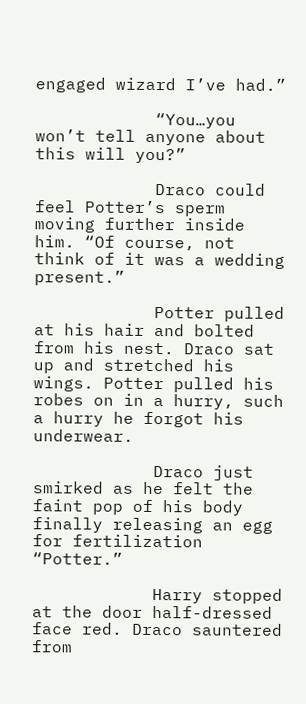engaged wizard I’ve had.”

            “You…you won’t tell anyone about this will you?”

            Draco could feel Potter’s sperm moving further inside him. “Of course, not think of it was a wedding present.”

            Potter pulled at his hair and bolted from his nest. Draco sat up and stretched his wings. Potter pulled his robes on in a hurry, such a hurry he forgot his underwear.

            Draco just smirked as he felt the faint pop of his body finally releasing an egg for fertilization “Potter.”

            Harry stopped at the door half-dressed face red. Draco sauntered from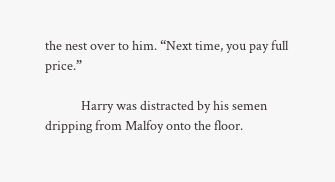the nest over to him. “Next time, you pay full price.”

            Harry was distracted by his semen dripping from Malfoy onto the floor.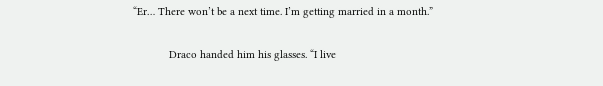“Er… There won’t be a next time. I’m getting married in a month.”

            Draco handed him his glasses. “I live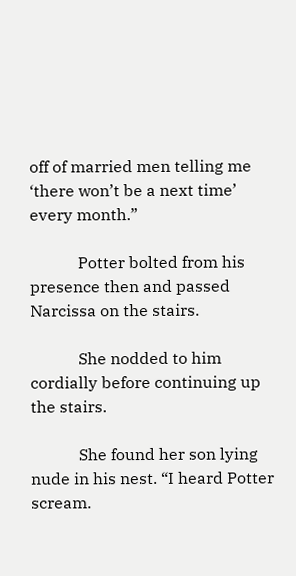off of married men telling me ‘there won’t be a next time’ every month.”

            Potter bolted from his presence then and passed Narcissa on the stairs.

            She nodded to him cordially before continuing up the stairs.

            She found her son lying nude in his nest. “I heard Potter scream.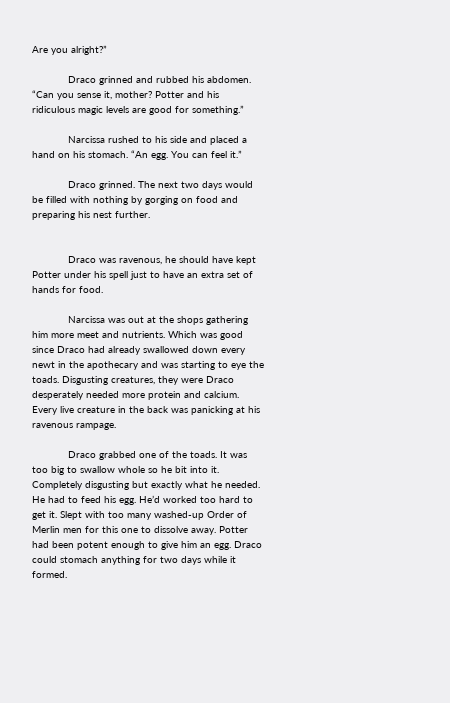Are you alright?”

            Draco grinned and rubbed his abdomen. “Can you sense it, mother? Potter and his ridiculous magic levels are good for something.”

            Narcissa rushed to his side and placed a hand on his stomach. “An egg. You can feel it.”

            Draco grinned. The next two days would be filled with nothing by gorging on food and preparing his nest further.


            Draco was ravenous, he should have kept Potter under his spell just to have an extra set of hands for food.

            Narcissa was out at the shops gathering him more meet and nutrients. Which was good since Draco had already swallowed down every newt in the apothecary and was starting to eye the toads. Disgusting creatures, they were Draco desperately needed more protein and calcium. Every live creature in the back was panicking at his ravenous rampage.

            Draco grabbed one of the toads. It was too big to swallow whole so he bit into it. Completely disgusting but exactly what he needed. He had to feed his egg. He’d worked too hard to get it. Slept with too many washed-up Order of Merlin men for this one to dissolve away. Potter had been potent enough to give him an egg. Draco could stomach anything for two days while it formed.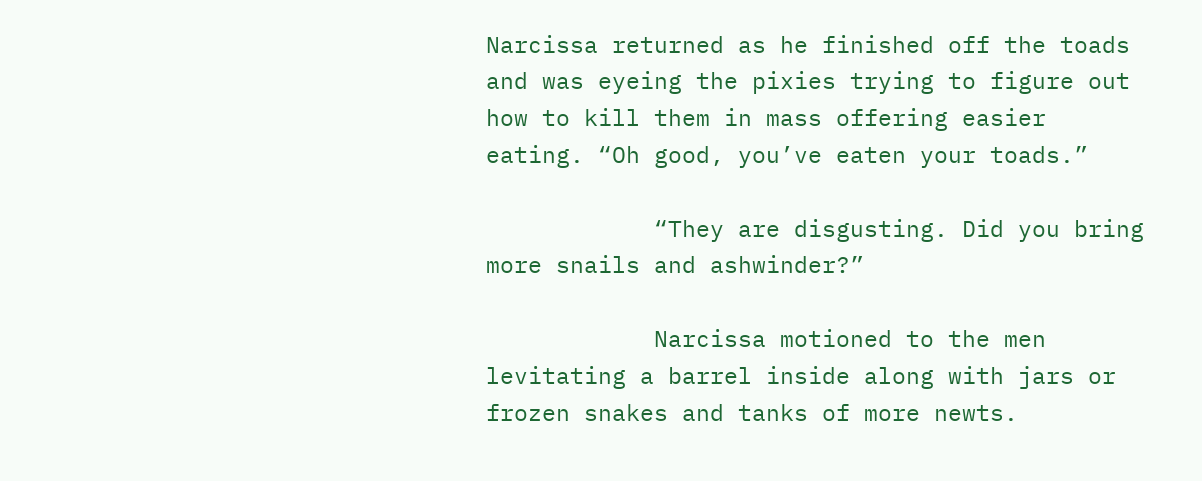Narcissa returned as he finished off the toads and was eyeing the pixies trying to figure out how to kill them in mass offering easier eating. “Oh good, you’ve eaten your toads.”

            “They are disgusting. Did you bring more snails and ashwinder?”

            Narcissa motioned to the men levitating a barrel inside along with jars or frozen snakes and tanks of more newts.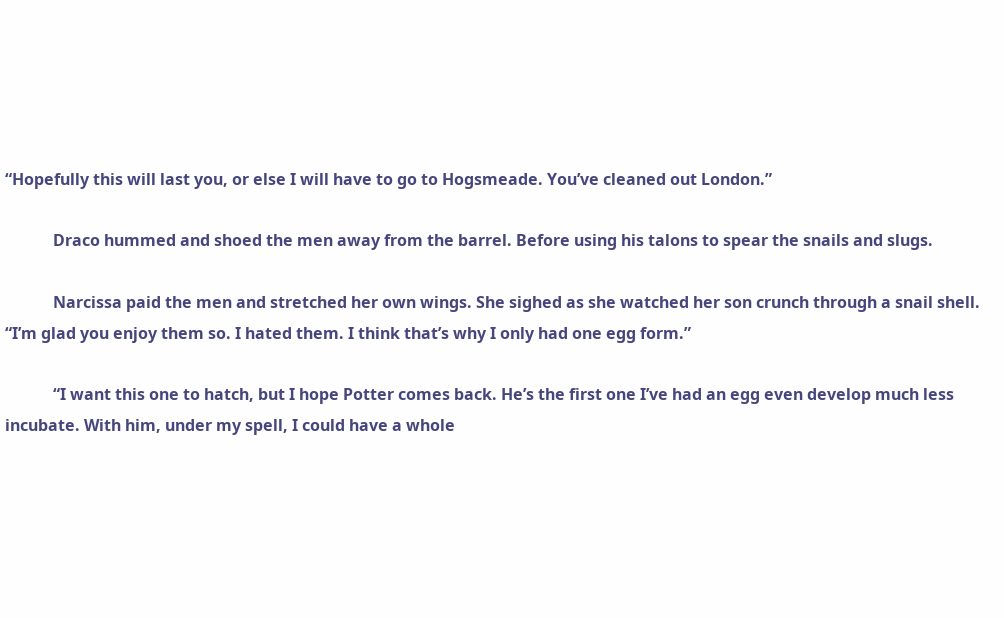“Hopefully this will last you, or else I will have to go to Hogsmeade. You’ve cleaned out London.”

            Draco hummed and shoed the men away from the barrel. Before using his talons to spear the snails and slugs.

            Narcissa paid the men and stretched her own wings. She sighed as she watched her son crunch through a snail shell. “I’m glad you enjoy them so. I hated them. I think that’s why I only had one egg form.”

            “I want this one to hatch, but I hope Potter comes back. He’s the first one I’ve had an egg even develop much less incubate. With him, under my spell, I could have a whole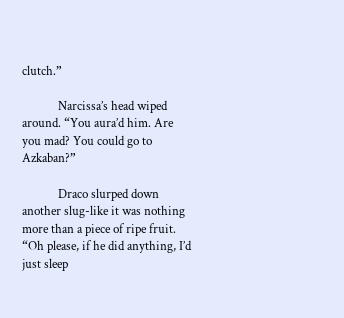clutch.”

            Narcissa’s head wiped around. “You aura’d him. Are you mad? You could go to Azkaban?”

            Draco slurped down another slug-like it was nothing more than a piece of ripe fruit. “Oh please, if he did anything, I’d just sleep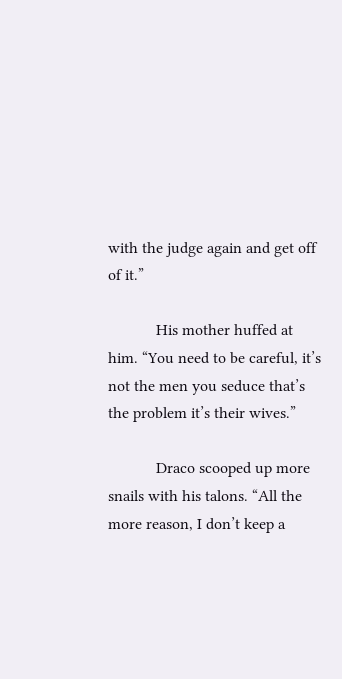with the judge again and get off of it.”

            His mother huffed at him. “You need to be careful, it’s not the men you seduce that’s the problem it’s their wives.”

            Draco scooped up more snails with his talons. “All the more reason, I don’t keep a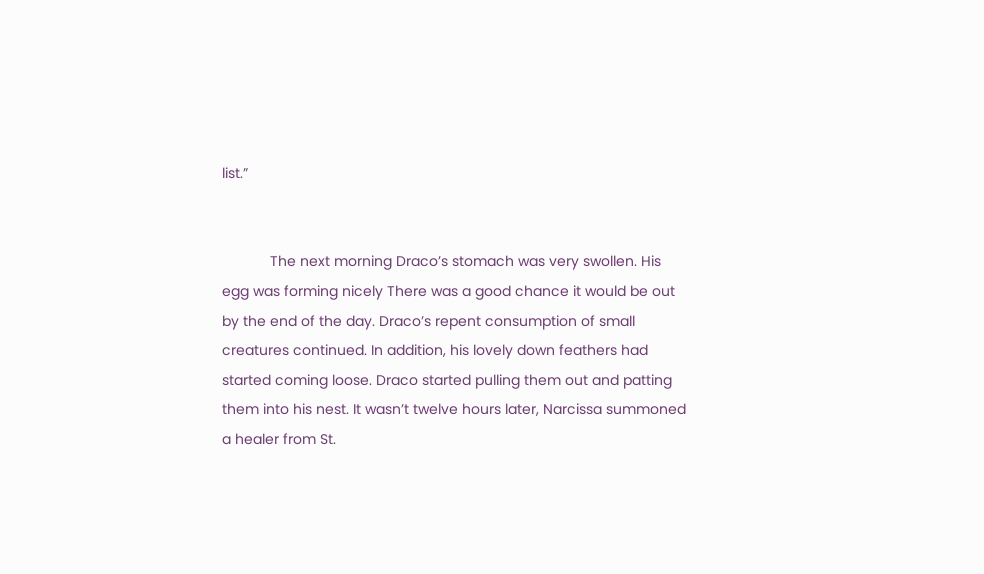list.”


            The next morning Draco’s stomach was very swollen. His egg was forming nicely There was a good chance it would be out by the end of the day. Draco’s repent consumption of small creatures continued. In addition, his lovely down feathers had started coming loose. Draco started pulling them out and patting them into his nest. It wasn’t twelve hours later, Narcissa summoned a healer from St.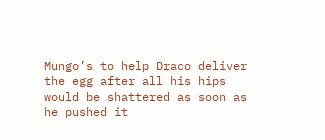Mungo’s to help Draco deliver the egg after all his hips would be shattered as soon as he pushed it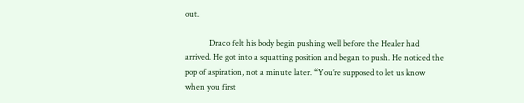out.

            Draco felt his body begin pushing well before the Healer had arrived. He got into a squatting position and began to push. He noticed the pop of aspiration, not a minute later. “You’re supposed to let us know when you first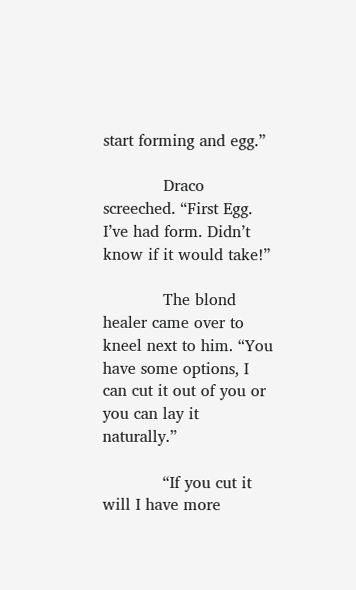start forming and egg.”

            Draco screeched. “First Egg. I’ve had form. Didn’t know if it would take!”

            The blond healer came over to kneel next to him. “You have some options, I can cut it out of you or you can lay it naturally.”

            “If you cut it will I have more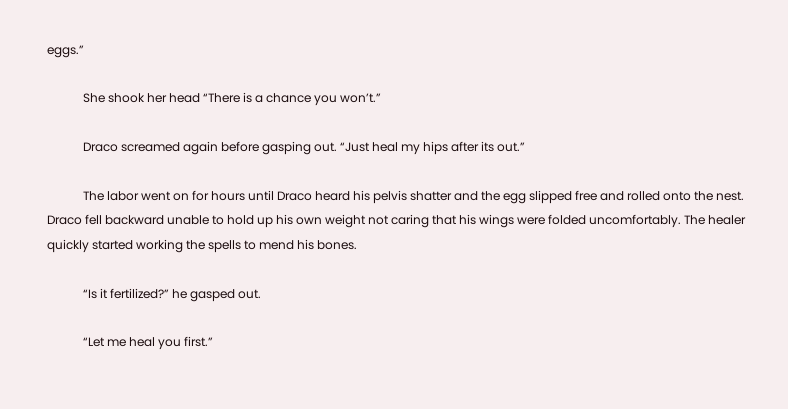eggs.”

            She shook her head “There is a chance you won’t.”

            Draco screamed again before gasping out. “Just heal my hips after its out.”

            The labor went on for hours until Draco heard his pelvis shatter and the egg slipped free and rolled onto the nest. Draco fell backward unable to hold up his own weight not caring that his wings were folded uncomfortably. The healer quickly started working the spells to mend his bones.

            “Is it fertilized?” he gasped out.

            “Let me heal you first.”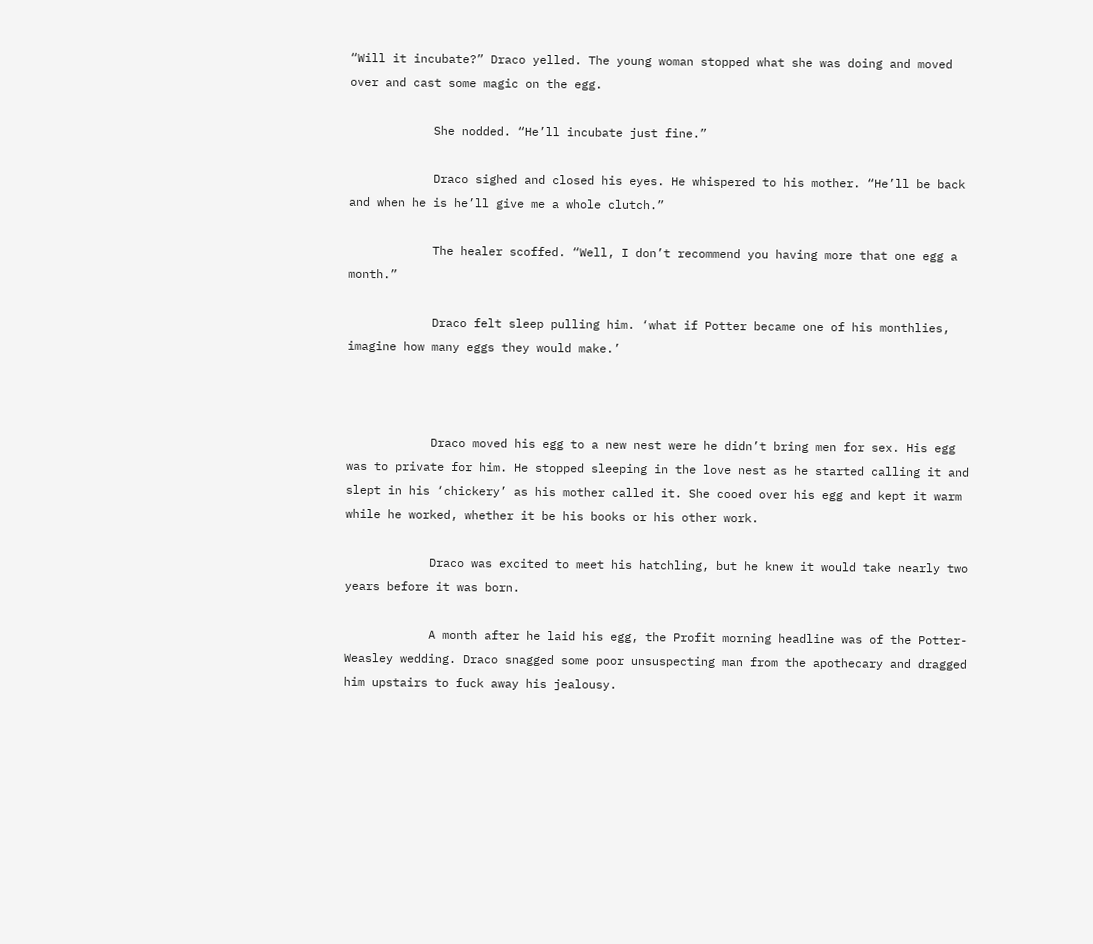“Will it incubate?” Draco yelled. The young woman stopped what she was doing and moved over and cast some magic on the egg.

            She nodded. “He’ll incubate just fine.”

            Draco sighed and closed his eyes. He whispered to his mother. “He’ll be back and when he is he’ll give me a whole clutch.”

            The healer scoffed. “Well, I don’t recommend you having more that one egg a month.”

            Draco felt sleep pulling him. ‘what if Potter became one of his monthlies, imagine how many eggs they would make.’



            Draco moved his egg to a new nest were he didn’t bring men for sex. His egg was to private for him. He stopped sleeping in the love nest as he started calling it and slept in his ‘chickery’ as his mother called it. She cooed over his egg and kept it warm while he worked, whether it be his books or his other work.

            Draco was excited to meet his hatchling, but he knew it would take nearly two years before it was born.

            A month after he laid his egg, the Profit morning headline was of the Potter-Weasley wedding. Draco snagged some poor unsuspecting man from the apothecary and dragged him upstairs to fuck away his jealousy.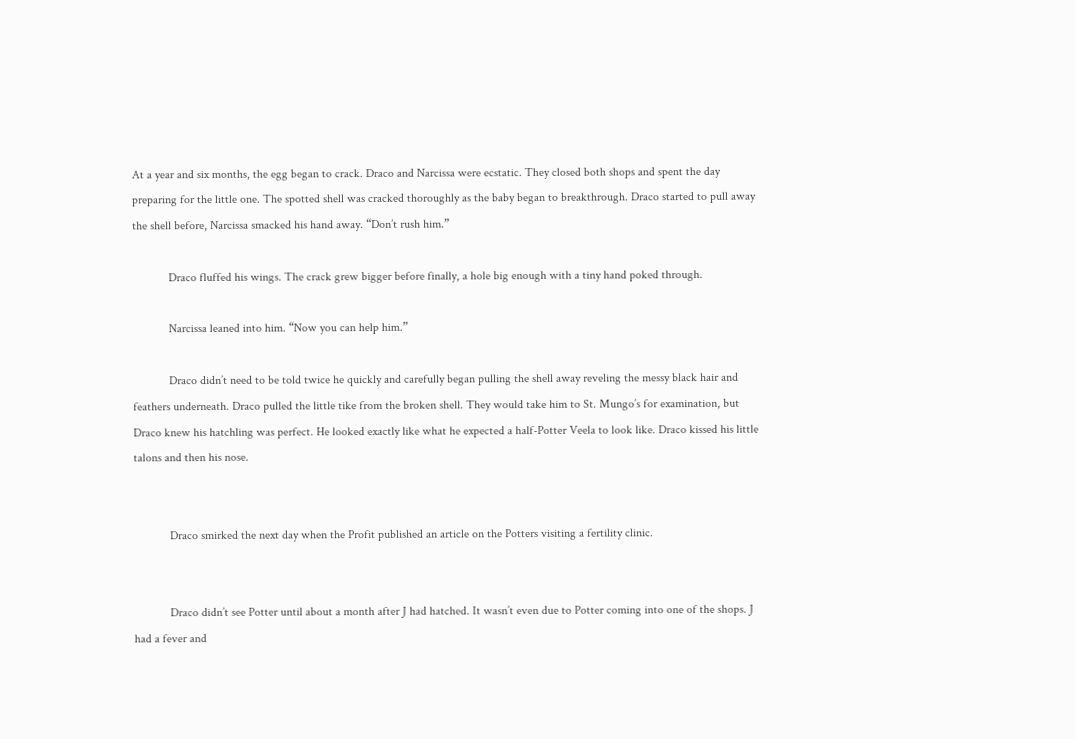At a year and six months, the egg began to crack. Draco and Narcissa were ecstatic. They closed both shops and spent the day preparing for the little one. The spotted shell was cracked thoroughly as the baby began to breakthrough. Draco started to pull away the shell before, Narcissa smacked his hand away. “Don’t rush him.”

            Draco fluffed his wings. The crack grew bigger before finally, a hole big enough with a tiny hand poked through.

            Narcissa leaned into him. “Now you can help him.”

            Draco didn’t need to be told twice he quickly and carefully began pulling the shell away reveling the messy black hair and feathers underneath. Draco pulled the little tike from the broken shell. They would take him to St. Mungo’s for examination, but Draco knew his hatchling was perfect. He looked exactly like what he expected a half-Potter Veela to look like. Draco kissed his little talons and then his nose.


            Draco smirked the next day when the Profit published an article on the Potters visiting a fertility clinic.


            Draco didn’t see Potter until about a month after J had hatched. It wasn’t even due to Potter coming into one of the shops. J had a fever and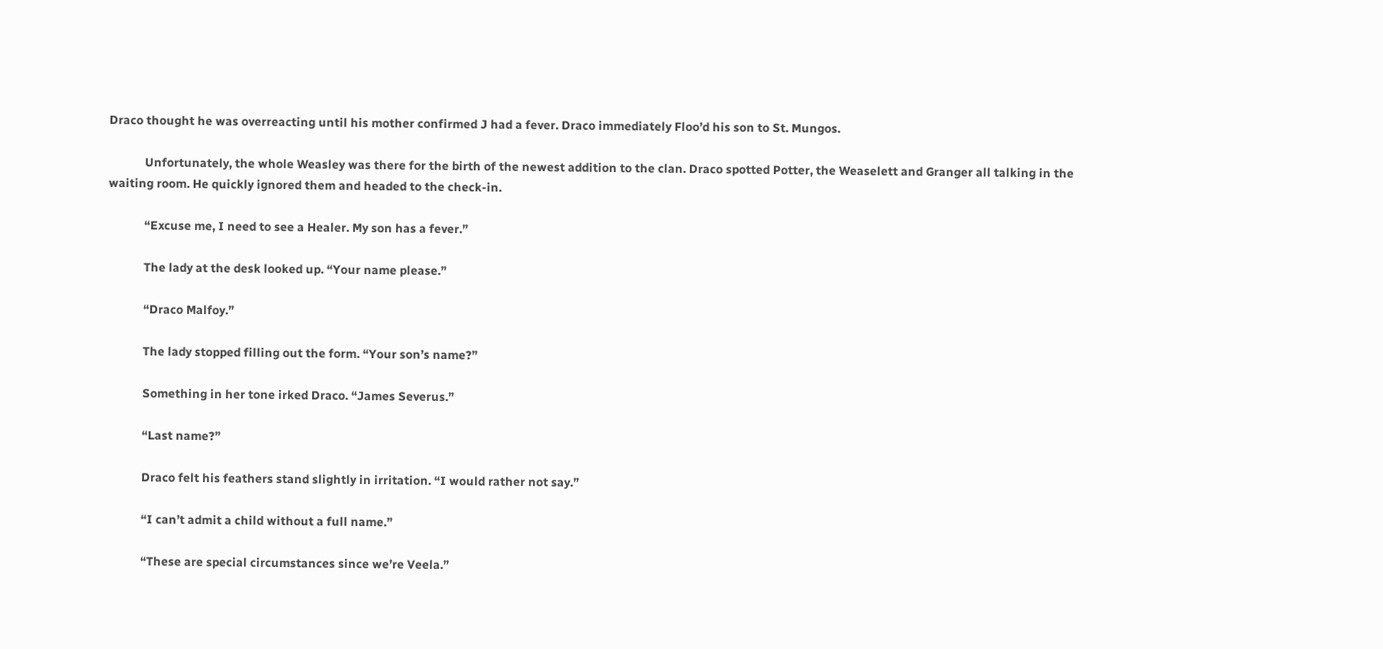Draco thought he was overreacting until his mother confirmed J had a fever. Draco immediately Floo’d his son to St. Mungos.

            Unfortunately, the whole Weasley was there for the birth of the newest addition to the clan. Draco spotted Potter, the Weaselett and Granger all talking in the waiting room. He quickly ignored them and headed to the check-in.

            “Excuse me, I need to see a Healer. My son has a fever.”

            The lady at the desk looked up. “Your name please.”

            “Draco Malfoy.”

            The lady stopped filling out the form. “Your son’s name?”

            Something in her tone irked Draco. “James Severus.”

            “Last name?”

            Draco felt his feathers stand slightly in irritation. “I would rather not say.”

            “I can’t admit a child without a full name.”

            “These are special circumstances since we’re Veela.”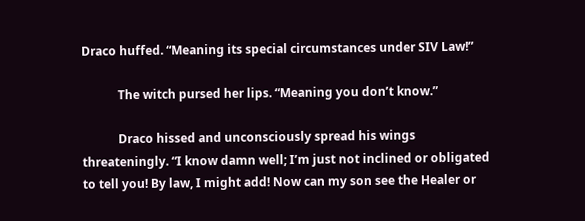Draco huffed. “Meaning its special circumstances under SIV Law!”

            The witch pursed her lips. “Meaning you don’t know.”

            Draco hissed and unconsciously spread his wings threateningly. “I know damn well; I’m just not inclined or obligated to tell you! By law, I might add! Now can my son see the Healer or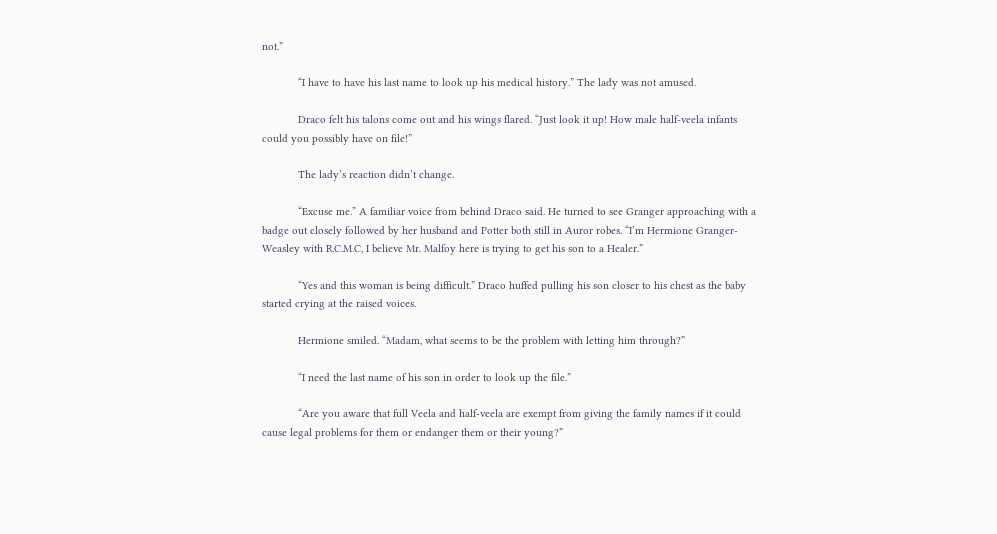not.”

            “I have to have his last name to look up his medical history.” The lady was not amused.

            Draco felt his talons come out and his wings flared. “Just look it up! How male half-veela infants could you possibly have on file!”

            The lady’s reaction didn’t change.

            “Excuse me.” A familiar voice from behind Draco said. He turned to see Granger approaching with a badge out closely followed by her husband and Potter both still in Auror robes. “I’m Hermione Granger-Weasley with R.C.M.C, I believe Mr. Malfoy here is trying to get his son to a Healer.”

            “Yes and this woman is being difficult.” Draco huffed pulling his son closer to his chest as the baby started crying at the raised voices.

            Hermione smiled. “Madam, what seems to be the problem with letting him through?”

            “I need the last name of his son in order to look up the file.”

            “Are you aware that full Veela and half-veela are exempt from giving the family names if it could cause legal problems for them or endanger them or their young?”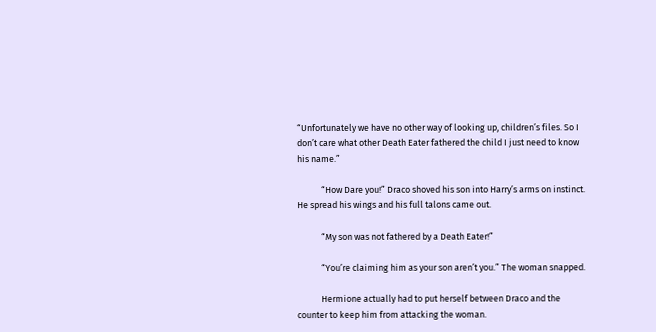“Unfortunately we have no other way of looking up, children’s files. So I don’t care what other Death Eater fathered the child I just need to know his name.”

            “How Dare you!” Draco shoved his son into Harry’s arms on instinct. He spread his wings and his full talons came out.

            “My son was not fathered by a Death Eater!”

            “You’re claiming him as your son aren’t you.” The woman snapped.

            Hermione actually had to put herself between Draco and the counter to keep him from attacking the woman.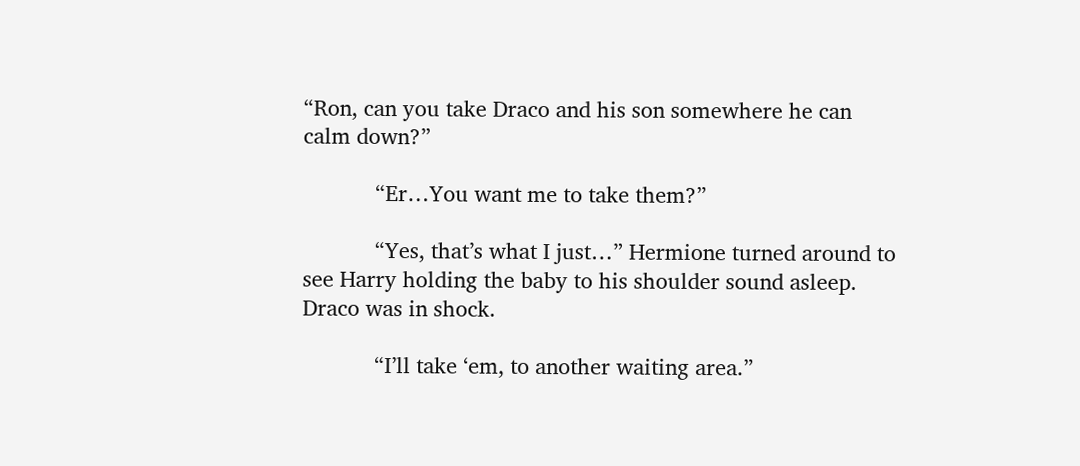“Ron, can you take Draco and his son somewhere he can calm down?”

            “Er…You want me to take them?”

            “Yes, that’s what I just…” Hermione turned around to see Harry holding the baby to his shoulder sound asleep. Draco was in shock.

            “I’ll take ‘em, to another waiting area.”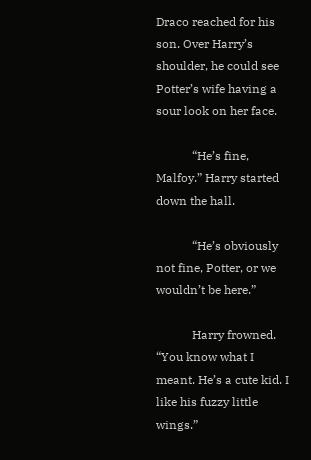Draco reached for his son. Over Harry’s shoulder, he could see Potter’s wife having a sour look on her face.

            “He’s fine, Malfoy.” Harry started down the hall.

            “He’s obviously not fine, Potter, or we wouldn’t be here.”

            Harry frowned. “You know what I meant. He’s a cute kid. I like his fuzzy little wings.”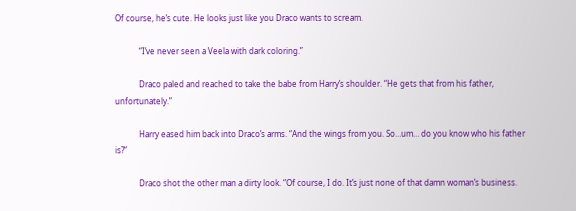Of course, he’s cute. He looks just like you Draco wants to scream.

            “I’ve never seen a Veela with dark coloring.”

            Draco paled and reached to take the babe from Harry’s shoulder. “He gets that from his father, unfortunately.”

            Harry eased him back into Draco’s arms. “And the wings from you. So…um… do you know who his father is?”

            Draco shot the other man a dirty look. “Of course, I do. It’s just none of that damn woman’s business.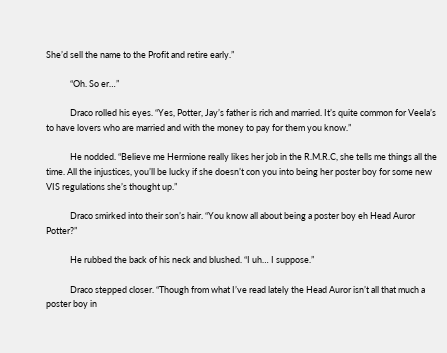She’d sell the name to the Profit and retire early.”

            “Oh. So er…”

            Draco rolled his eyes. “Yes, Potter, Jay’s father is rich and married. It’s quite common for Veela’s to have lovers who are married and with the money to pay for them you know.”

            He nodded. “Believe me Hermione really likes her job in the R.M.R.C, she tells me things all the time. All the injustices, you’ll be lucky if she doesn’t con you into being her poster boy for some new VIS regulations she’s thought up.”

            Draco smirked into their son’s hair. “You know all about being a poster boy eh Head Auror Potter?”

            He rubbed the back of his neck and blushed. “I uh… I suppose.”

            Draco stepped closer. “Though from what I’ve read lately the Head Auror isn’t all that much a poster boy in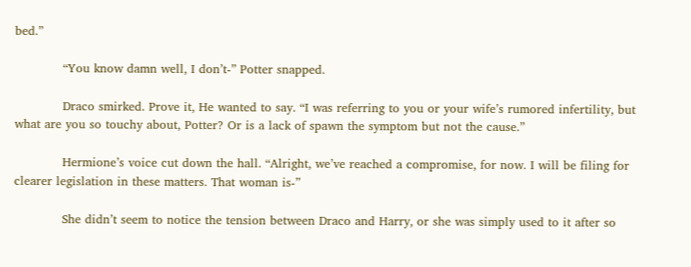bed.”

            “You know damn well, I don’t-” Potter snapped.

            Draco smirked. Prove it, He wanted to say. “I was referring to you or your wife’s rumored infertility, but what are you so touchy about, Potter? Or is a lack of spawn the symptom but not the cause.”

            Hermione’s voice cut down the hall. “Alright, we’ve reached a compromise, for now. I will be filing for clearer legislation in these matters. That woman is-”

            She didn’t seem to notice the tension between Draco and Harry, or she was simply used to it after so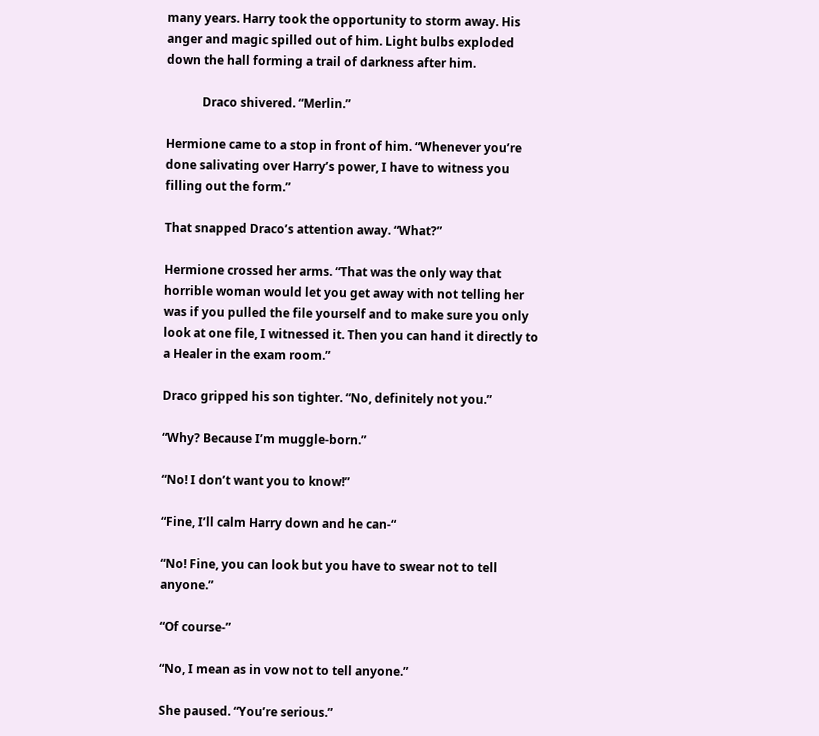many years. Harry took the opportunity to storm away. His anger and magic spilled out of him. Light bulbs exploded down the hall forming a trail of darkness after him.

            Draco shivered. “Merlin.”

Hermione came to a stop in front of him. “Whenever you’re done salivating over Harry’s power, I have to witness you filling out the form.”

That snapped Draco’s attention away. “What?”

Hermione crossed her arms. “That was the only way that horrible woman would let you get away with not telling her was if you pulled the file yourself and to make sure you only look at one file, I witnessed it. Then you can hand it directly to a Healer in the exam room.”

Draco gripped his son tighter. “No, definitely not you.”

“Why? Because I’m muggle-born.”

“No! I don’t want you to know!”

“Fine, I’ll calm Harry down and he can-“

“No! Fine, you can look but you have to swear not to tell anyone.”

“Of course-”

“No, I mean as in vow not to tell anyone.”

She paused. “You’re serious.”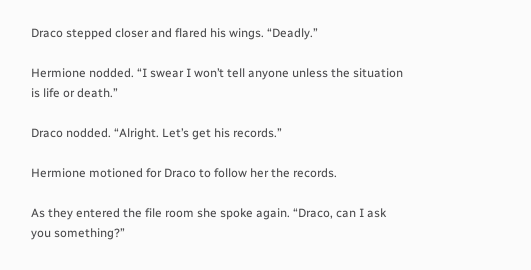Draco stepped closer and flared his wings. “Deadly.”

Hermione nodded. “I swear I won’t tell anyone unless the situation is life or death.”

Draco nodded. “Alright. Let’s get his records.”

Hermione motioned for Draco to follow her the records.

As they entered the file room she spoke again. “Draco, can I ask you something?”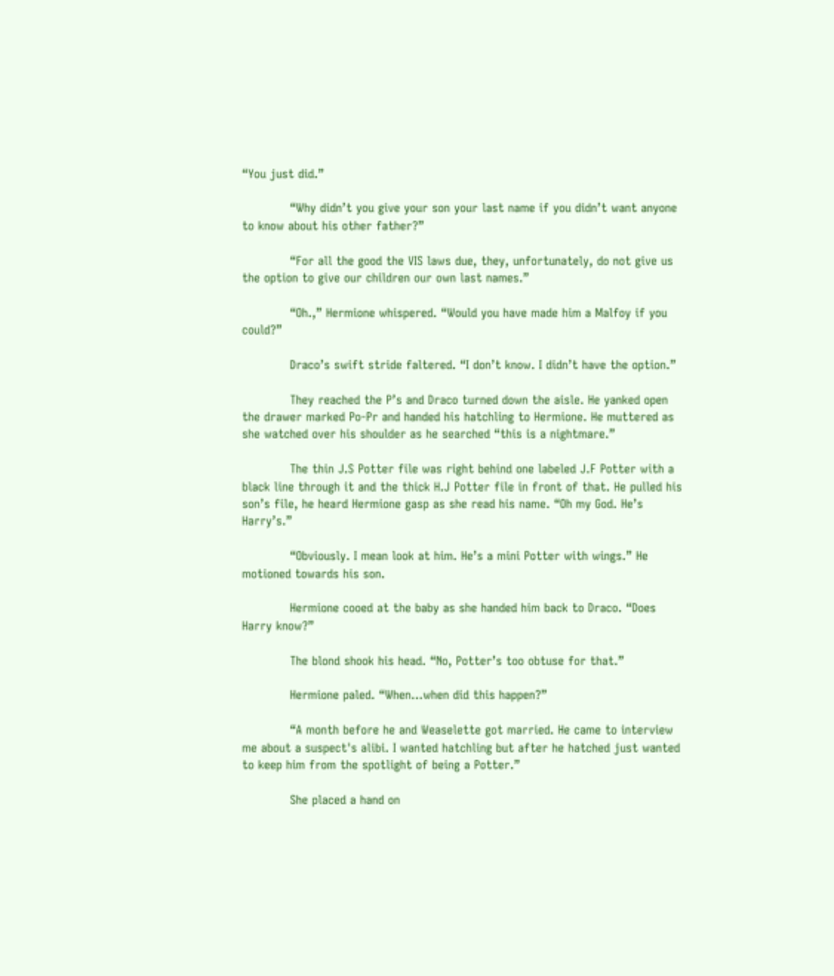“You just did.”

            “Why didn’t you give your son your last name if you didn’t want anyone to know about his other father?”

            “For all the good the VIS laws due, they, unfortunately, do not give us the option to give our children our own last names.”

            “Oh.,” Hermione whispered. “Would you have made him a Malfoy if you could?”

            Draco’s swift stride faltered. “I don’t know. I didn’t have the option.”

            They reached the P’s and Draco turned down the aisle. He yanked open the drawer marked Po-Pr and handed his hatchling to Hermione. He muttered as she watched over his shoulder as he searched “this is a nightmare.”

            The thin J.S Potter file was right behind one labeled J.F Potter with a black line through it and the thick H.J Potter file in front of that. He pulled his son’s file, he heard Hermione gasp as she read his name. “Oh my God. He’s Harry’s.”

            “Obviously. I mean look at him. He’s a mini Potter with wings.” He motioned towards his son.

            Hermione cooed at the baby as she handed him back to Draco. “Does Harry know?”

            The blond shook his head. “No, Potter’s too obtuse for that.”

            Hermione paled. “When…when did this happen?”

            “A month before he and Weaselette got married. He came to interview me about a suspect's alibi. I wanted hatchling but after he hatched just wanted to keep him from the spotlight of being a Potter.”

            She placed a hand on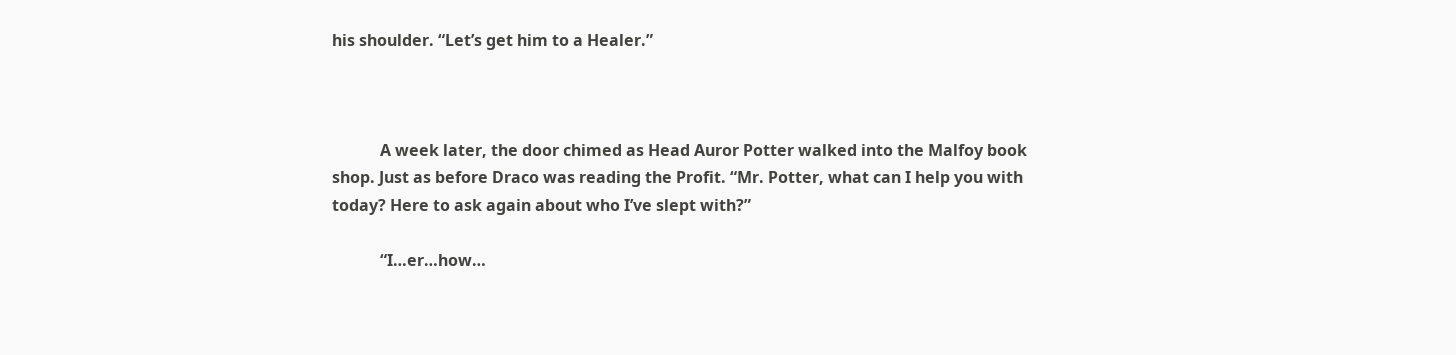his shoulder. “Let’s get him to a Healer.”



            A week later, the door chimed as Head Auror Potter walked into the Malfoy book shop. Just as before Draco was reading the Profit. “Mr. Potter, what can I help you with today? Here to ask again about who I’ve slept with?”

            “I…er…how…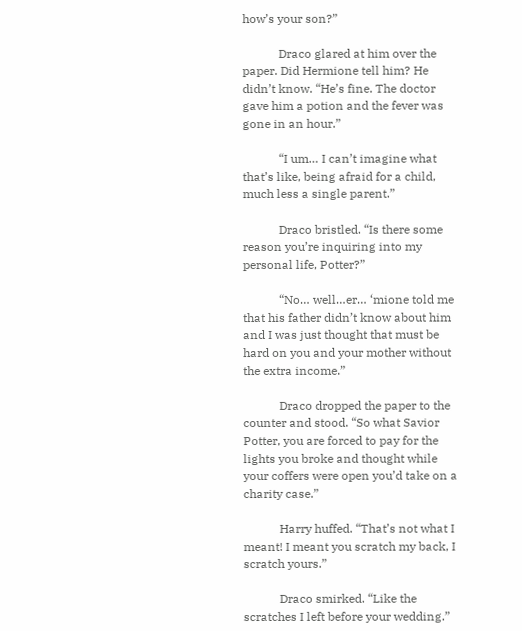how’s your son?”

            Draco glared at him over the paper. Did Hermione tell him? He didn’t know. “He’s fine. The doctor gave him a potion and the fever was gone in an hour.”

            “I um… I can’t imagine what that’s like, being afraid for a child, much less a single parent.”

            Draco bristled. “Is there some reason you’re inquiring into my personal life, Potter?”

            “No… well…er… ‘mione told me that his father didn’t know about him and I was just thought that must be hard on you and your mother without the extra income.”

            Draco dropped the paper to the counter and stood. “So what Savior Potter, you are forced to pay for the lights you broke and thought while your coffers were open you’d take on a charity case.”

            Harry huffed. “That’s not what I meant! I meant you scratch my back, I scratch yours.”

            Draco smirked. “Like the scratches I left before your wedding.”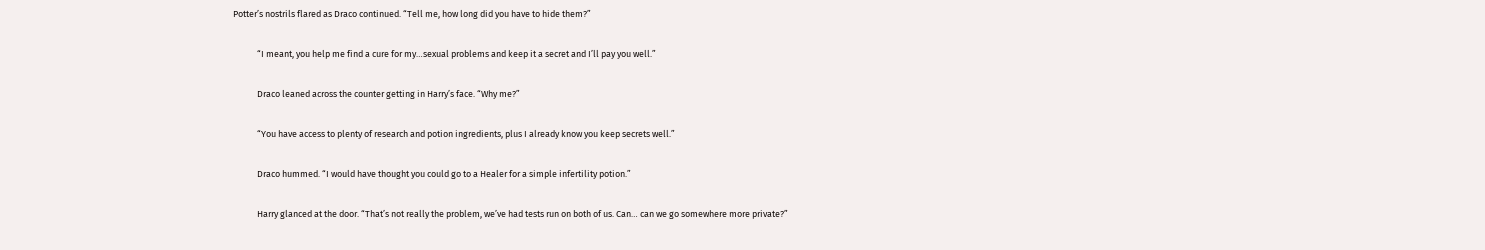Potter’s nostrils flared as Draco continued. “Tell me, how long did you have to hide them?”

            “I meant, you help me find a cure for my…sexual problems and keep it a secret and I’ll pay you well.”

            Draco leaned across the counter getting in Harry’s face. “Why me?”

            “You have access to plenty of research and potion ingredients, plus I already know you keep secrets well.”

            Draco hummed. “I would have thought you could go to a Healer for a simple infertility potion.”

            Harry glanced at the door. “That’s not really the problem, we’ve had tests run on both of us. Can… can we go somewhere more private?”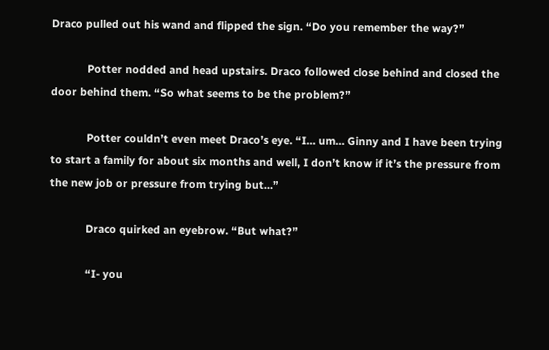Draco pulled out his wand and flipped the sign. “Do you remember the way?”

            Potter nodded and head upstairs. Draco followed close behind and closed the door behind them. “So what seems to be the problem?”

            Potter couldn’t even meet Draco’s eye. “I… um… Ginny and I have been trying to start a family for about six months and well, I don’t know if it’s the pressure from the new job or pressure from trying but…”

            Draco quirked an eyebrow. “But what?”

            “I- you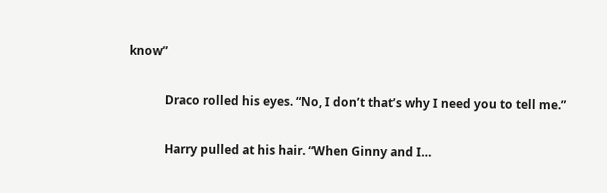know”

            Draco rolled his eyes. “No, I don’t that’s why I need you to tell me.”

            Harry pulled at his hair. “When Ginny and I…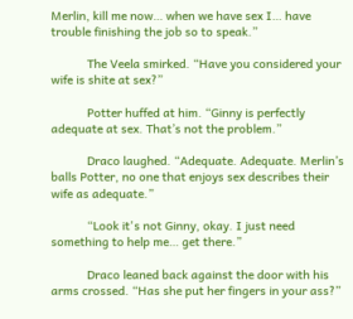Merlin, kill me now… when we have sex I… have trouble finishing the job so to speak.”

            The Veela smirked. “Have you considered your wife is shite at sex?”

            Potter huffed at him. “Ginny is perfectly adequate at sex. That’s not the problem.”

            Draco laughed. “Adequate. Adequate. Merlin’s balls Potter, no one that enjoys sex describes their wife as adequate.”

            “Look it's not Ginny, okay. I just need something to help me… get there.”

            Draco leaned back against the door with his arms crossed. “Has she put her fingers in your ass?”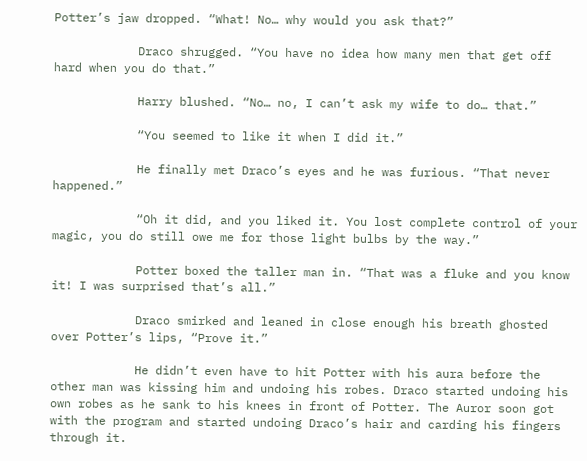Potter’s jaw dropped. “What! No… why would you ask that?”

            Draco shrugged. “You have no idea how many men that get off hard when you do that.”

            Harry blushed. “No… no, I can’t ask my wife to do… that.”

            “You seemed to like it when I did it.”

            He finally met Draco’s eyes and he was furious. “That never happened.”

            “Oh it did, and you liked it. You lost complete control of your magic, you do still owe me for those light bulbs by the way.”

            Potter boxed the taller man in. “That was a fluke and you know it! I was surprised that’s all.”

            Draco smirked and leaned in close enough his breath ghosted over Potter’s lips, “Prove it.”

            He didn’t even have to hit Potter with his aura before the other man was kissing him and undoing his robes. Draco started undoing his own robes as he sank to his knees in front of Potter. The Auror soon got with the program and started undoing Draco’s hair and carding his fingers through it.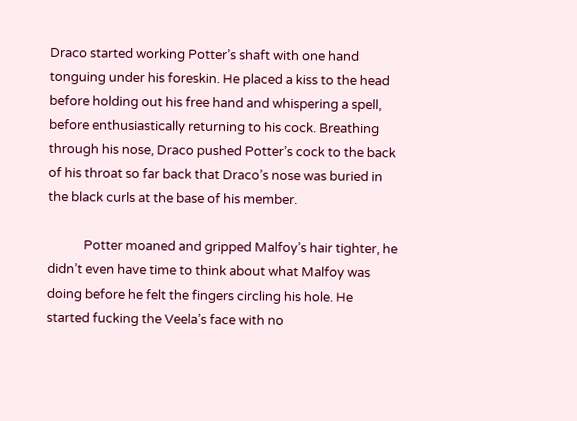Draco started working Potter’s shaft with one hand tonguing under his foreskin. He placed a kiss to the head before holding out his free hand and whispering a spell, before enthusiastically returning to his cock. Breathing through his nose, Draco pushed Potter’s cock to the back of his throat so far back that Draco’s nose was buried in the black curls at the base of his member.

            Potter moaned and gripped Malfoy’s hair tighter, he didn’t even have time to think about what Malfoy was doing before he felt the fingers circling his hole. He started fucking the Veela’s face with no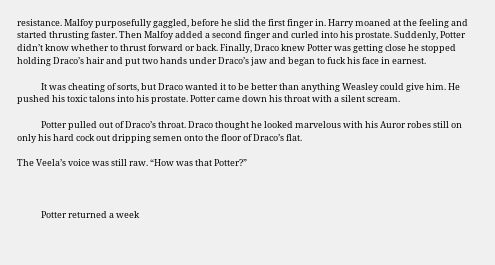resistance. Malfoy purposefully gaggled, before he slid the first finger in. Harry moaned at the feeling and started thrusting faster. Then Malfoy added a second finger and curled into his prostate. Suddenly, Potter didn’t know whether to thrust forward or back. Finally, Draco knew Potter was getting close he stopped holding Draco’s hair and put two hands under Draco’s jaw and began to fuck his face in earnest.

            It was cheating of sorts, but Draco wanted it to be better than anything Weasley could give him. He pushed his toxic talons into his prostate. Potter came down his throat with a silent scream.

            Potter pulled out of Draco’s throat. Draco thought he looked marvelous with his Auror robes still on only his hard cock out dripping semen onto the floor of Draco’s flat.

The Veela’s voice was still raw. “How was that Potter?”



            Potter returned a week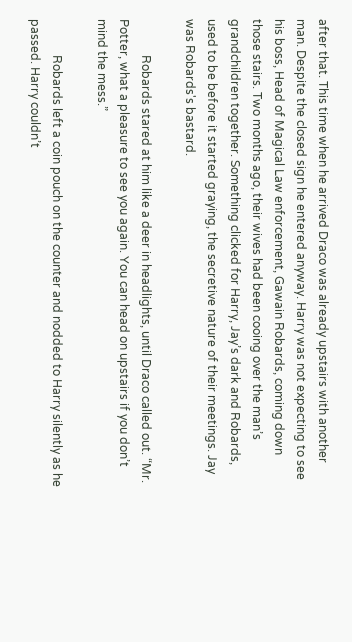after that. This time when he arrived Draco was already upstairs with another man. Despite the closed sign he entered anyway. Harry was not expecting to see his boss, Head of Magical Law enforcement, Gawain Robards, coming down those stairs. Two months ago, their wives had been cooing over the man’s grandchildren together. Something clicked for Harry, Jay’s dark and Robards, used to be before it started graying, the secretive nature of their meetings. Jay was Robards's bastard.

            Robards stared at him like a deer in headlights, until Draco called out. “Mr. Potter, what a pleasure to see you again. You can head on upstairs if you don’t mind the mess.”

            Robards left a coin pouch on the counter and nodded to Harry silently as he passed. Harry couldn’t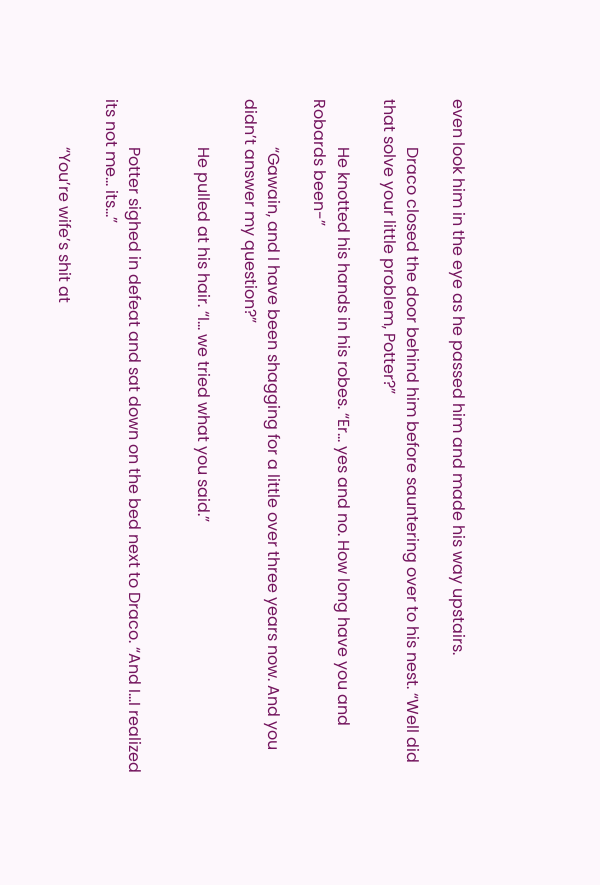even look him in the eye as he passed him and made his way upstairs.

            Draco closed the door behind him before sauntering over to his nest. “Well did that solve your little problem, Potter?”

            He knotted his hands in his robes. “Er… yes and no. How long have you and Robards been-”

            “Gawain, and I have been shagging for a little over three years now. And you didn’t answer my question?”

            He pulled at his hair. “I… we tried what you said.”


            Potter sighed in defeat and sat down on the bed next to Draco. “And I…I realized its not me… its…”

            “You’re wife’s shit at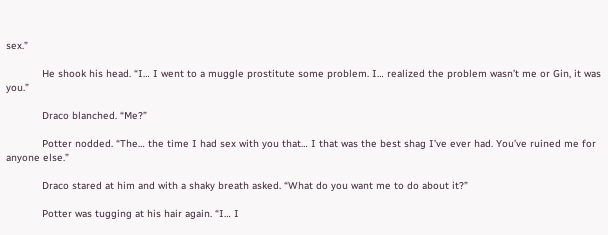sex.”

            He shook his head. “I… I went to a muggle prostitute some problem. I… realized the problem wasn’t me or Gin, it was you.”

            Draco blanched. “Me?”

            Potter nodded. “The… the time I had sex with you that… I that was the best shag I’ve ever had. You’ve ruined me for anyone else.”

            Draco stared at him and with a shaky breath asked. “What do you want me to do about it?”

            Potter was tugging at his hair again. “I… I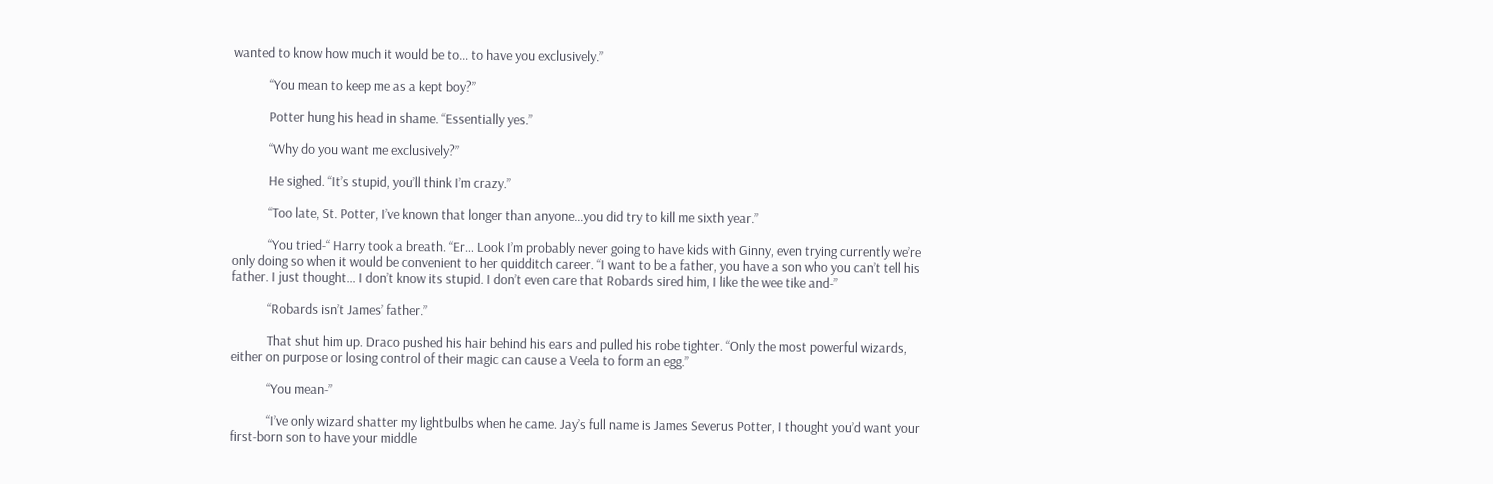wanted to know how much it would be to… to have you exclusively.”

            “You mean to keep me as a kept boy?”

            Potter hung his head in shame. “Essentially yes.”

            “Why do you want me exclusively?”

            He sighed. “It’s stupid, you’ll think I’m crazy.”

            “Too late, St. Potter, I’ve known that longer than anyone…you did try to kill me sixth year.”

            “You tried-“ Harry took a breath. “Er… Look I’m probably never going to have kids with Ginny, even trying currently we’re only doing so when it would be convenient to her quidditch career. “I want to be a father, you have a son who you can’t tell his father. I just thought… I don’t know its stupid. I don’t even care that Robards sired him, I like the wee tike and-”

            “Robards isn’t James’ father.”

            That shut him up. Draco pushed his hair behind his ears and pulled his robe tighter. “Only the most powerful wizards, either on purpose or losing control of their magic can cause a Veela to form an egg.”

            “You mean-”

            “I’ve only wizard shatter my lightbulbs when he came. Jay’s full name is James Severus Potter, I thought you’d want your first-born son to have your middle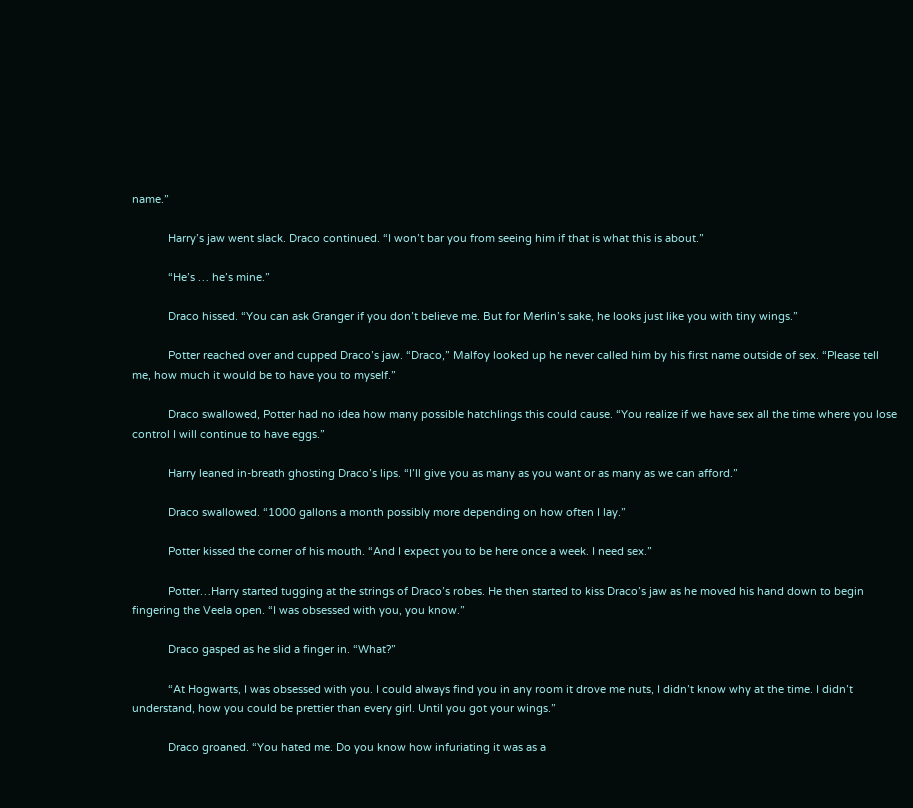name.”

            Harry’s jaw went slack. Draco continued. “I won’t bar you from seeing him if that is what this is about.”

            “He’s … he’s mine.”

            Draco hissed. “You can ask Granger if you don’t believe me. But for Merlin’s sake, he looks just like you with tiny wings.”

            Potter reached over and cupped Draco’s jaw. “Draco,” Malfoy looked up he never called him by his first name outside of sex. “Please tell me, how much it would be to have you to myself.”

            Draco swallowed, Potter had no idea how many possible hatchlings this could cause. “You realize if we have sex all the time where you lose control I will continue to have eggs.”

            Harry leaned in-breath ghosting Draco’s lips. “I’ll give you as many as you want or as many as we can afford.”

            Draco swallowed. “1000 gallons a month possibly more depending on how often I lay.”

            Potter kissed the corner of his mouth. “And I expect you to be here once a week. I need sex.”

            Potter…Harry started tugging at the strings of Draco’s robes. He then started to kiss Draco’s jaw as he moved his hand down to begin fingering the Veela open. “I was obsessed with you, you know.”

            Draco gasped as he slid a finger in. “What?”

            “At Hogwarts, I was obsessed with you. I could always find you in any room it drove me nuts, I didn’t know why at the time. I didn’t understand, how you could be prettier than every girl. Until you got your wings.”

            Draco groaned. “You hated me. Do you know how infuriating it was as a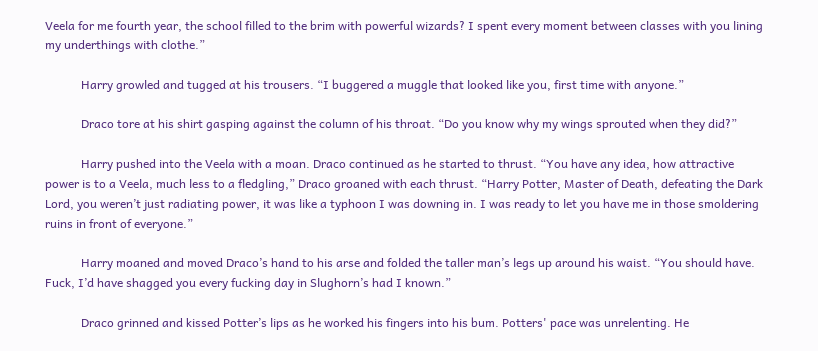Veela for me fourth year, the school filled to the brim with powerful wizards? I spent every moment between classes with you lining my underthings with clothe.”

            Harry growled and tugged at his trousers. “I buggered a muggle that looked like you, first time with anyone.”

            Draco tore at his shirt gasping against the column of his throat. “Do you know why my wings sprouted when they did?”

            Harry pushed into the Veela with a moan. Draco continued as he started to thrust. “You have any idea, how attractive power is to a Veela, much less to a fledgling,” Draco groaned with each thrust. “Harry Potter, Master of Death, defeating the Dark Lord, you weren’t just radiating power, it was like a typhoon I was downing in. I was ready to let you have me in those smoldering ruins in front of everyone.”

            Harry moaned and moved Draco’s hand to his arse and folded the taller man’s legs up around his waist. “You should have. Fuck, I’d have shagged you every fucking day in Slughorn’s had I known.”

            Draco grinned and kissed Potter’s lips as he worked his fingers into his bum. Potters' pace was unrelenting. He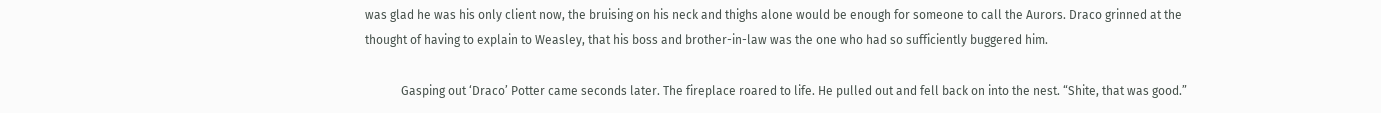was glad he was his only client now, the bruising on his neck and thighs alone would be enough for someone to call the Aurors. Draco grinned at the thought of having to explain to Weasley, that his boss and brother-in-law was the one who had so sufficiently buggered him.

            Gasping out ‘Draco’ Potter came seconds later. The fireplace roared to life. He pulled out and fell back on into the nest. “Shite, that was good.”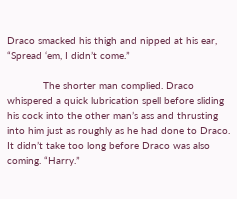Draco smacked his thigh and nipped at his ear, “Spread ‘em, I didn’t come.”

            The shorter man complied. Draco whispered a quick lubrication spell before sliding his cock into the other man’s ass and thrusting into him just as roughly as he had done to Draco. It didn’t take too long before Draco was also coming. “Harry.”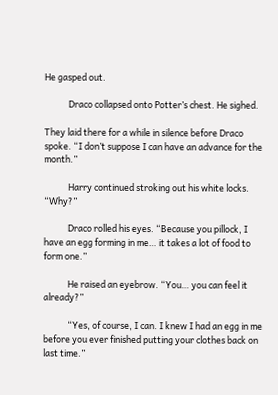He gasped out.

            Draco collapsed onto Potter’s chest. He sighed.

They laid there for a while in silence before Draco spoke. “I don’t suppose I can have an advance for the month.”

            Harry continued stroking out his white locks. “Why?”

            Draco rolled his eyes. “Because you pillock, I have an egg forming in me… it takes a lot of food to form one.”

            He raised an eyebrow. “You… you can feel it already?”

            “Yes, of course, I can. I knew I had an egg in me before you ever finished putting your clothes back on last time.”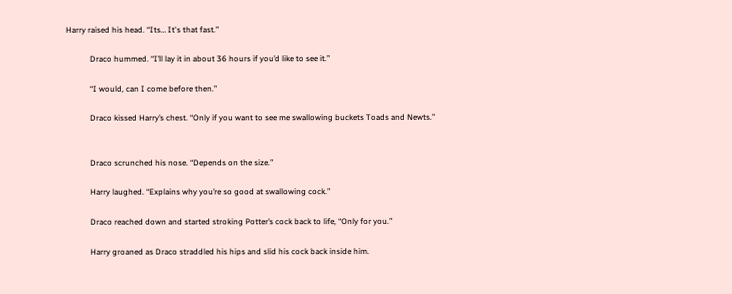Harry raised his head. “Its… It's that fast.”

            Draco hummed. “I’ll lay it in about 36 hours if you’d like to see it.”

            “I would, can I come before then.”

            Draco kissed Harry’s chest. “Only if you want to see me swallowing buckets Toads and Newts.”


            Draco scrunched his nose. “Depends on the size.”

            Harry laughed. “Explains why you’re so good at swallowing cock.”

            Draco reached down and started stroking Potter’s cock back to life, “Only for you.”

            Harry groaned as Draco straddled his hips and slid his cock back inside him.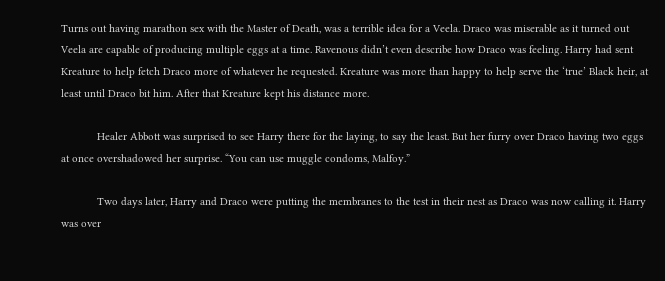Turns out having marathon sex with the Master of Death, was a terrible idea for a Veela. Draco was miserable as it turned out Veela are capable of producing multiple eggs at a time. Ravenous didn’t even describe how Draco was feeling. Harry had sent Kreature to help fetch Draco more of whatever he requested. Kreature was more than happy to help serve the ‘true’ Black heir, at least until Draco bit him. After that Kreature kept his distance more.

            Healer Abbott was surprised to see Harry there for the laying, to say the least. But her furry over Draco having two eggs at once overshadowed her surprise. “You can use muggle condoms, Malfoy.”

            Two days later, Harry and Draco were putting the membranes to the test in their nest as Draco was now calling it. Harry was over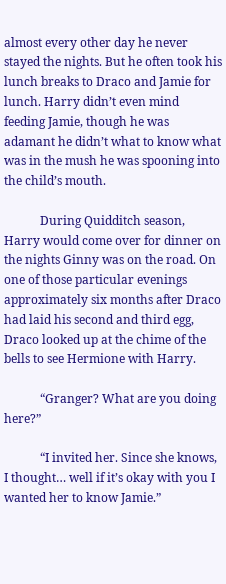almost every other day he never stayed the nights. But he often took his lunch breaks to Draco and Jamie for lunch. Harry didn’t even mind feeding Jamie, though he was adamant he didn’t what to know what was in the mush he was spooning into the child’s mouth.

            During Quidditch season, Harry would come over for dinner on the nights Ginny was on the road. On one of those particular evenings approximately six months after Draco had laid his second and third egg, Draco looked up at the chime of the bells to see Hermione with Harry.

            “Granger? What are you doing here?”

            “I invited her. Since she knows, I thought… well if it’s okay with you I wanted her to know Jamie.”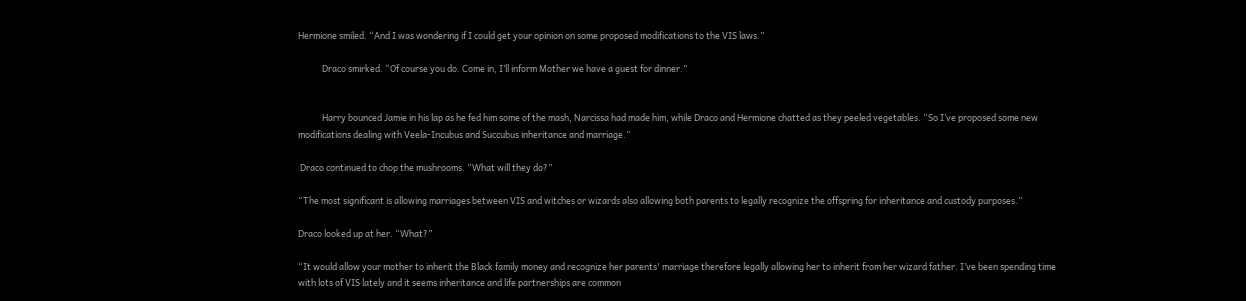Hermione smiled. “And I was wondering if I could get your opinion on some proposed modifications to the VIS laws.”

            Draco smirked. “Of course you do. Come in, I’ll inform Mother we have a guest for dinner.”


            Harry bounced Jamie in his lap as he fed him some of the mash, Narcissa had made him, while Draco and Hermione chatted as they peeled vegetables. “So I’ve proposed some new modifications dealing with Veela-Incubus and Succubus inheritance and marriage.”

 Draco continued to chop the mushrooms. “What will they do?”

“The most significant is allowing marriages between VIS and witches or wizards also allowing both parents to legally recognize the offspring for inheritance and custody purposes.”

Draco looked up at her. “What?”

“It would allow your mother to inherit the Black family money and recognize her parents' marriage therefore legally allowing her to inherit from her wizard father. I’ve been spending time with lots of VIS lately and it seems inheritance and life partnerships are common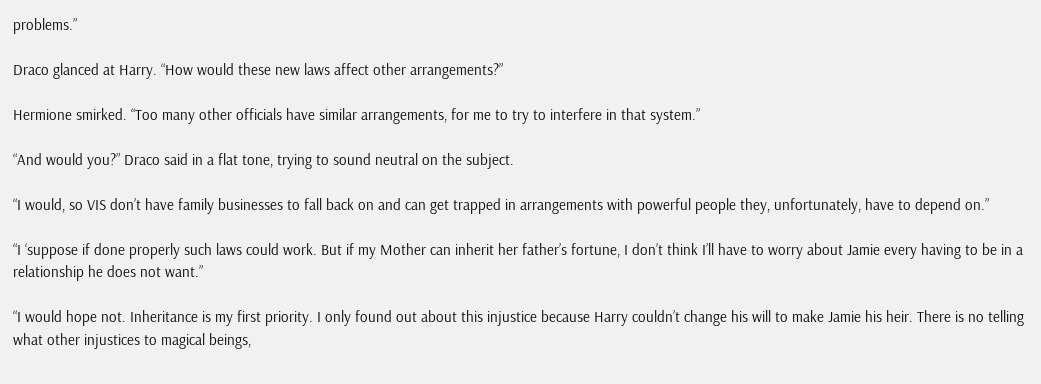problems.”

Draco glanced at Harry. “How would these new laws affect other arrangements?”

Hermione smirked. “Too many other officials have similar arrangements, for me to try to interfere in that system.”

“And would you?” Draco said in a flat tone, trying to sound neutral on the subject.

“I would, so VIS don’t have family businesses to fall back on and can get trapped in arrangements with powerful people they, unfortunately, have to depend on.”

“I ‘suppose if done properly such laws could work. But if my Mother can inherit her father’s fortune, I don’t think I’ll have to worry about Jamie every having to be in a relationship he does not want.”

“I would hope not. Inheritance is my first priority. I only found out about this injustice because Harry couldn’t change his will to make Jamie his heir. There is no telling what other injustices to magical beings,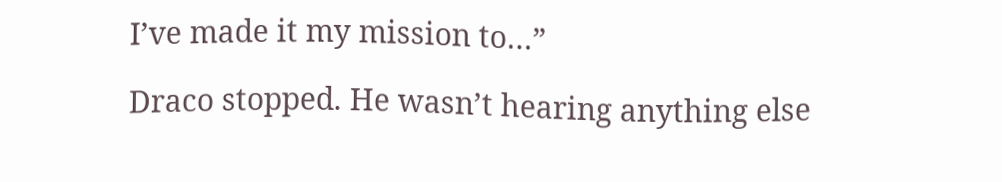I’ve made it my mission to…”

Draco stopped. He wasn’t hearing anything else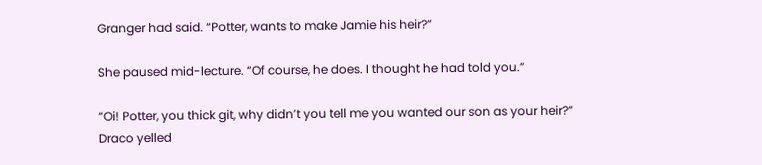Granger had said. “Potter, wants to make Jamie his heir?”

She paused mid-lecture. “Of course, he does. I thought he had told you.”

“Oi! Potter, you thick git, why didn’t you tell me you wanted our son as your heir?” Draco yelled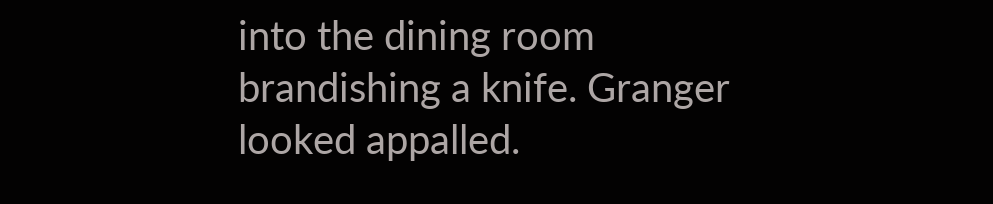into the dining room brandishing a knife. Granger looked appalled.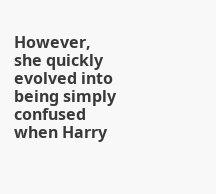However, she quickly evolved into being simply confused when Harry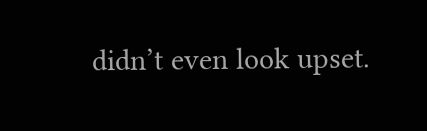didn’t even look upset.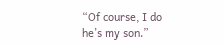“Of course, I do he’s my son.”